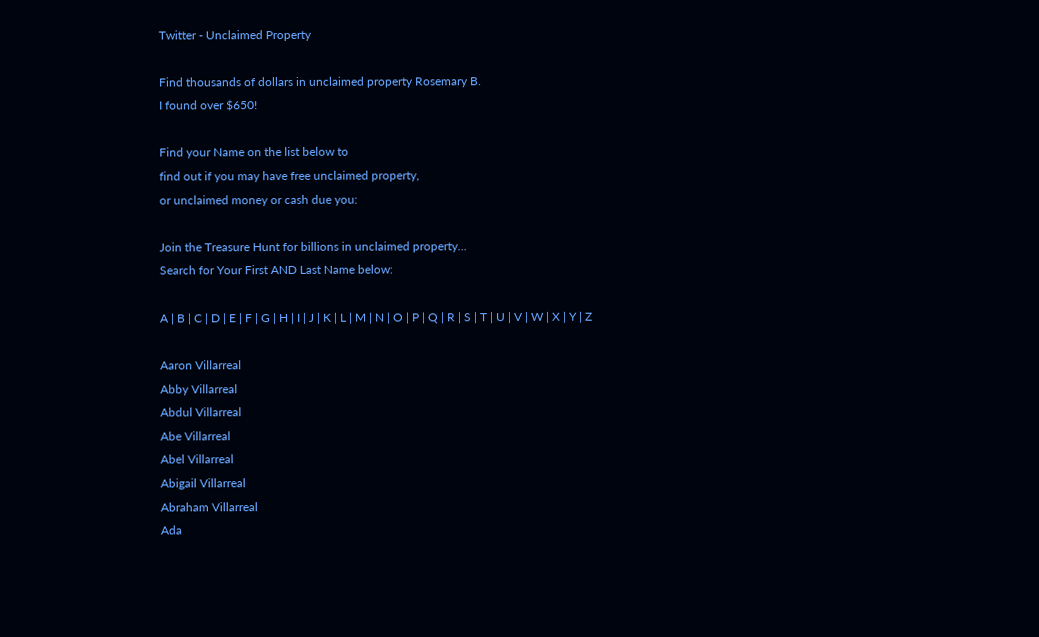Twitter - Unclaimed Property

Find thousands of dollars in unclaimed property Rosemary B.
I found over $650!

Find your Name on the list below to
find out if you may have free unclaimed property,
or unclaimed money or cash due you:

Join the Treasure Hunt for billions in unclaimed property...
Search for Your First AND Last Name below:

A | B | C | D | E | F | G | H | I | J | K | L | M | N | O | P | Q | R | S | T | U | V | W | X | Y | Z

Aaron Villarreal
Abby Villarreal
Abdul Villarreal
Abe Villarreal
Abel Villarreal
Abigail Villarreal
Abraham Villarreal
Ada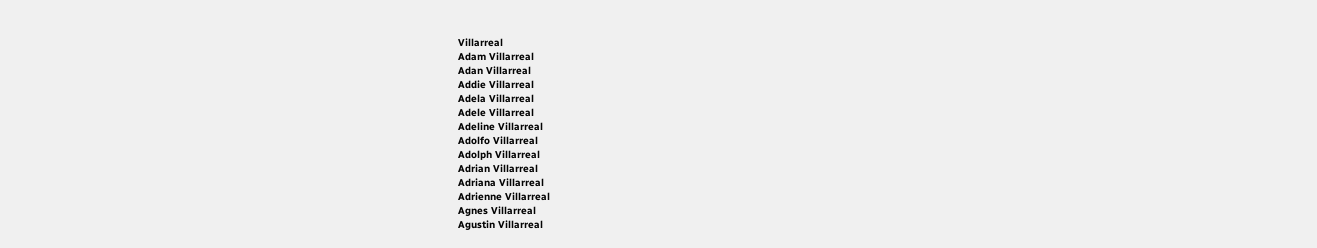Villarreal
Adam Villarreal
Adan Villarreal
Addie Villarreal
Adela Villarreal
Adele Villarreal
Adeline Villarreal
Adolfo Villarreal
Adolph Villarreal
Adrian Villarreal
Adriana Villarreal
Adrienne Villarreal
Agnes Villarreal
Agustin Villarreal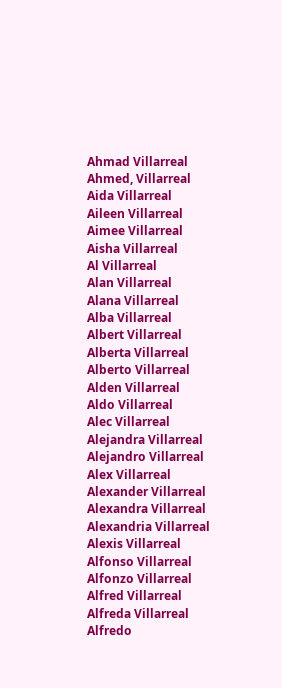Ahmad Villarreal
Ahmed, Villarreal
Aida Villarreal
Aileen Villarreal
Aimee Villarreal
Aisha Villarreal
Al Villarreal
Alan Villarreal
Alana Villarreal
Alba Villarreal
Albert Villarreal
Alberta Villarreal
Alberto Villarreal
Alden Villarreal
Aldo Villarreal
Alec Villarreal
Alejandra Villarreal
Alejandro Villarreal
Alex Villarreal
Alexander Villarreal
Alexandra Villarreal
Alexandria Villarreal
Alexis Villarreal
Alfonso Villarreal
Alfonzo Villarreal
Alfred Villarreal
Alfreda Villarreal
Alfredo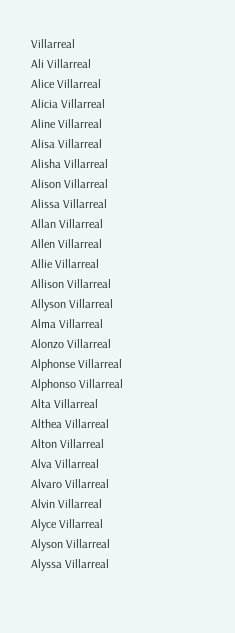Villarreal
Ali Villarreal
Alice Villarreal
Alicia Villarreal
Aline Villarreal
Alisa Villarreal
Alisha Villarreal
Alison Villarreal
Alissa Villarreal
Allan Villarreal
Allen Villarreal
Allie Villarreal
Allison Villarreal
Allyson Villarreal
Alma Villarreal
Alonzo Villarreal
Alphonse Villarreal
Alphonso Villarreal
Alta Villarreal
Althea Villarreal
Alton Villarreal
Alva Villarreal
Alvaro Villarreal
Alvin Villarreal
Alyce Villarreal
Alyson Villarreal
Alyssa Villarreal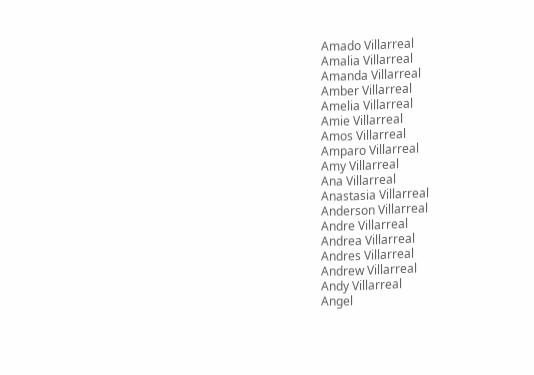Amado Villarreal
Amalia Villarreal
Amanda Villarreal
Amber Villarreal
Amelia Villarreal
Amie Villarreal
Amos Villarreal
Amparo Villarreal
Amy Villarreal
Ana Villarreal
Anastasia Villarreal
Anderson Villarreal
Andre Villarreal
Andrea Villarreal
Andres Villarreal
Andrew Villarreal
Andy Villarreal
Angel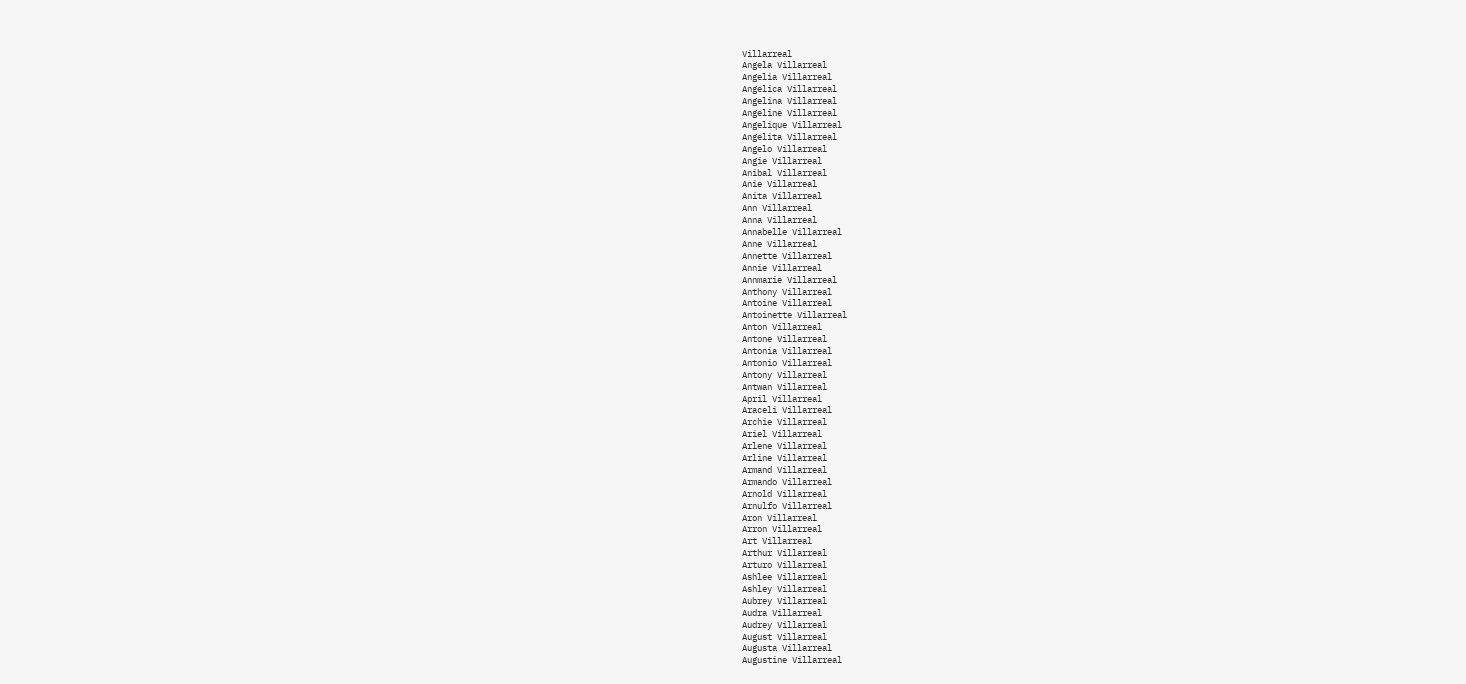Villarreal
Angela Villarreal
Angelia Villarreal
Angelica Villarreal
Angelina Villarreal
Angeline Villarreal
Angelique Villarreal
Angelita Villarreal
Angelo Villarreal
Angie Villarreal
Anibal Villarreal
Anie Villarreal
Anita Villarreal
Ann Villarreal
Anna Villarreal
Annabelle Villarreal
Anne Villarreal
Annette Villarreal
Annie Villarreal
Annmarie Villarreal
Anthony Villarreal
Antoine Villarreal
Antoinette Villarreal
Anton Villarreal
Antone Villarreal
Antonia Villarreal
Antonio Villarreal
Antony Villarreal
Antwan Villarreal
April Villarreal
Araceli Villarreal
Archie Villarreal
Ariel Villarreal
Arlene Villarreal
Arline Villarreal
Armand Villarreal
Armando Villarreal
Arnold Villarreal
Arnulfo Villarreal
Aron Villarreal
Arron Villarreal
Art Villarreal
Arthur Villarreal
Arturo Villarreal
Ashlee Villarreal
Ashley Villarreal
Aubrey Villarreal
Audra Villarreal
Audrey Villarreal
August Villarreal
Augusta Villarreal
Augustine Villarreal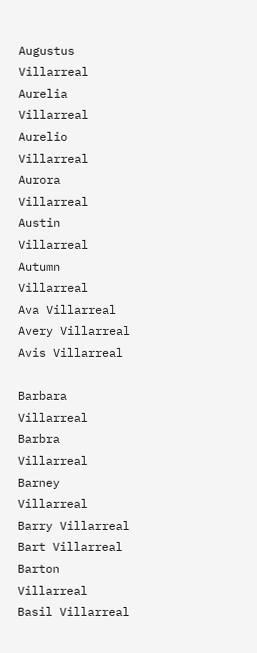Augustus Villarreal
Aurelia Villarreal
Aurelio Villarreal
Aurora Villarreal
Austin Villarreal
Autumn Villarreal
Ava Villarreal
Avery Villarreal
Avis Villarreal

Barbara Villarreal
Barbra Villarreal
Barney Villarreal
Barry Villarreal
Bart Villarreal
Barton Villarreal
Basil Villarreal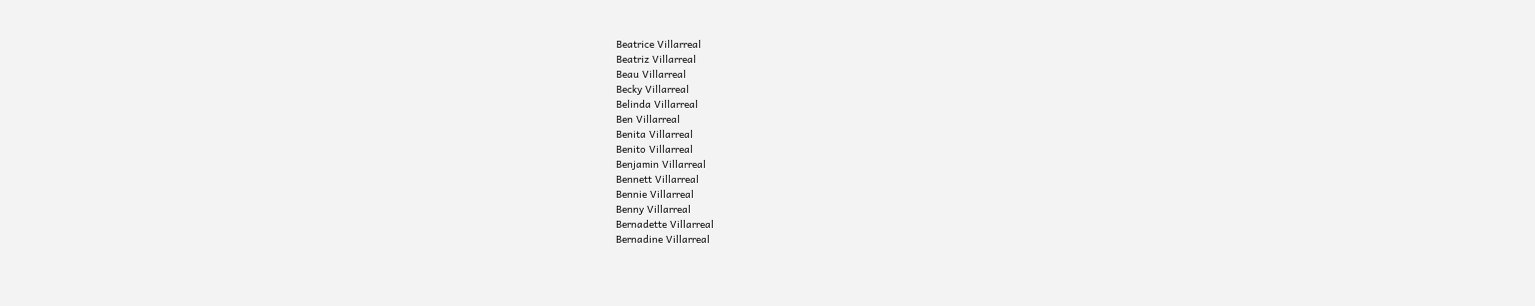Beatrice Villarreal
Beatriz Villarreal
Beau Villarreal
Becky Villarreal
Belinda Villarreal
Ben Villarreal
Benita Villarreal
Benito Villarreal
Benjamin Villarreal
Bennett Villarreal
Bennie Villarreal
Benny Villarreal
Bernadette Villarreal
Bernadine Villarreal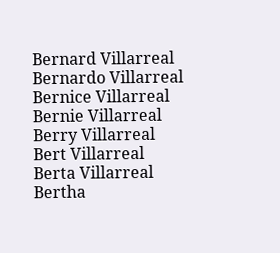Bernard Villarreal
Bernardo Villarreal
Bernice Villarreal
Bernie Villarreal
Berry Villarreal
Bert Villarreal
Berta Villarreal
Bertha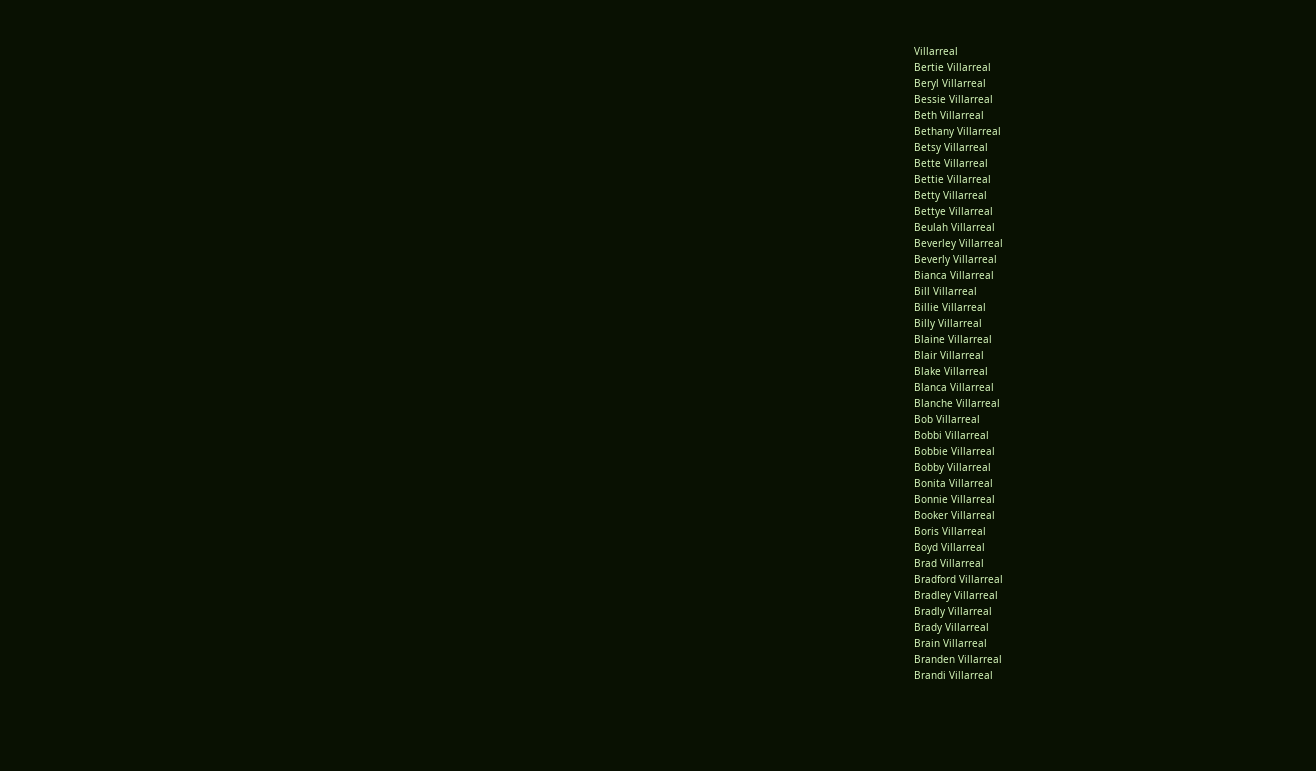Villarreal
Bertie Villarreal
Beryl Villarreal
Bessie Villarreal
Beth Villarreal
Bethany Villarreal
Betsy Villarreal
Bette Villarreal
Bettie Villarreal
Betty Villarreal
Bettye Villarreal
Beulah Villarreal
Beverley Villarreal
Beverly Villarreal
Bianca Villarreal
Bill Villarreal
Billie Villarreal
Billy Villarreal
Blaine Villarreal
Blair Villarreal
Blake Villarreal
Blanca Villarreal
Blanche Villarreal
Bob Villarreal
Bobbi Villarreal
Bobbie Villarreal
Bobby Villarreal
Bonita Villarreal
Bonnie Villarreal
Booker Villarreal
Boris Villarreal
Boyd Villarreal
Brad Villarreal
Bradford Villarreal
Bradley Villarreal
Bradly Villarreal
Brady Villarreal
Brain Villarreal
Branden Villarreal
Brandi Villarreal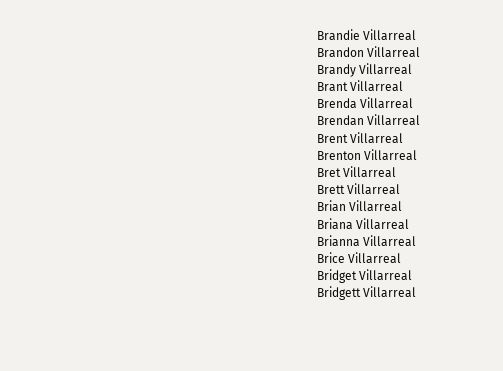Brandie Villarreal
Brandon Villarreal
Brandy Villarreal
Brant Villarreal
Brenda Villarreal
Brendan Villarreal
Brent Villarreal
Brenton Villarreal
Bret Villarreal
Brett Villarreal
Brian Villarreal
Briana Villarreal
Brianna Villarreal
Brice Villarreal
Bridget Villarreal
Bridgett Villarreal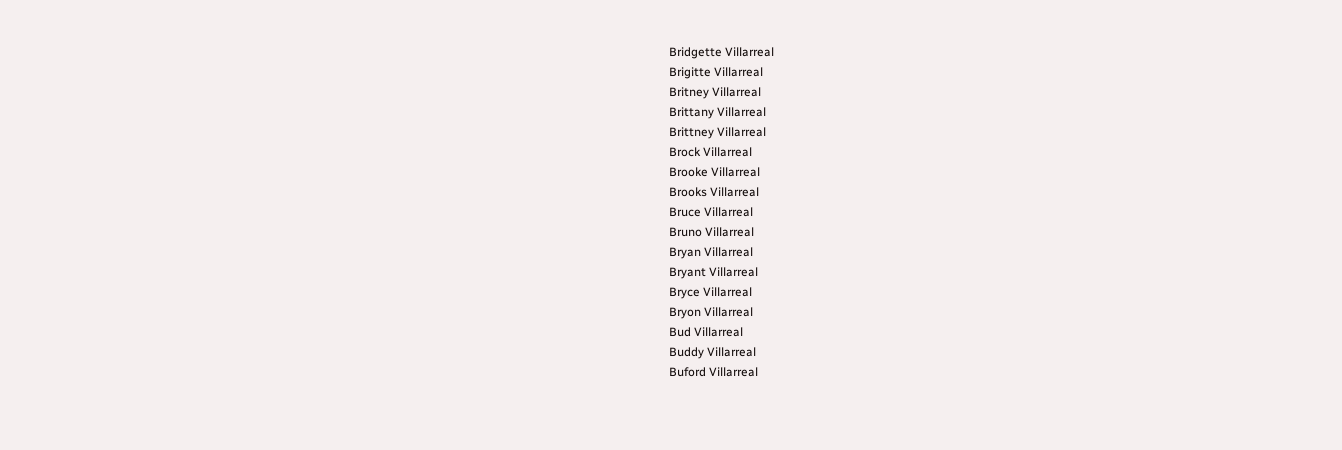Bridgette Villarreal
Brigitte Villarreal
Britney Villarreal
Brittany Villarreal
Brittney Villarreal
Brock Villarreal
Brooke Villarreal
Brooks Villarreal
Bruce Villarreal
Bruno Villarreal
Bryan Villarreal
Bryant Villarreal
Bryce Villarreal
Bryon Villarreal
Bud Villarreal
Buddy Villarreal
Buford Villarreal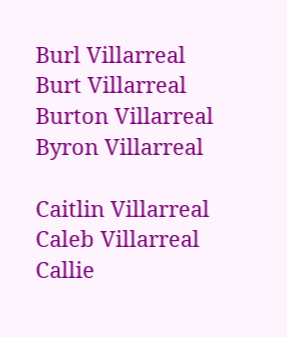Burl Villarreal
Burt Villarreal
Burton Villarreal
Byron Villarreal

Caitlin Villarreal
Caleb Villarreal
Callie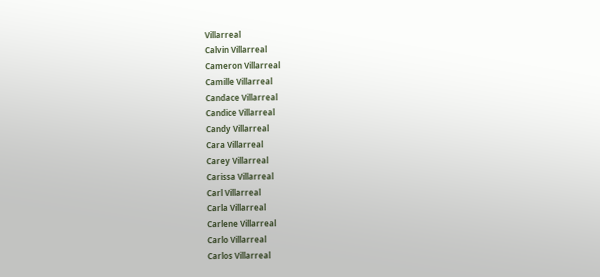Villarreal
Calvin Villarreal
Cameron Villarreal
Camille Villarreal
Candace Villarreal
Candice Villarreal
Candy Villarreal
Cara Villarreal
Carey Villarreal
Carissa Villarreal
Carl Villarreal
Carla Villarreal
Carlene Villarreal
Carlo Villarreal
Carlos Villarreal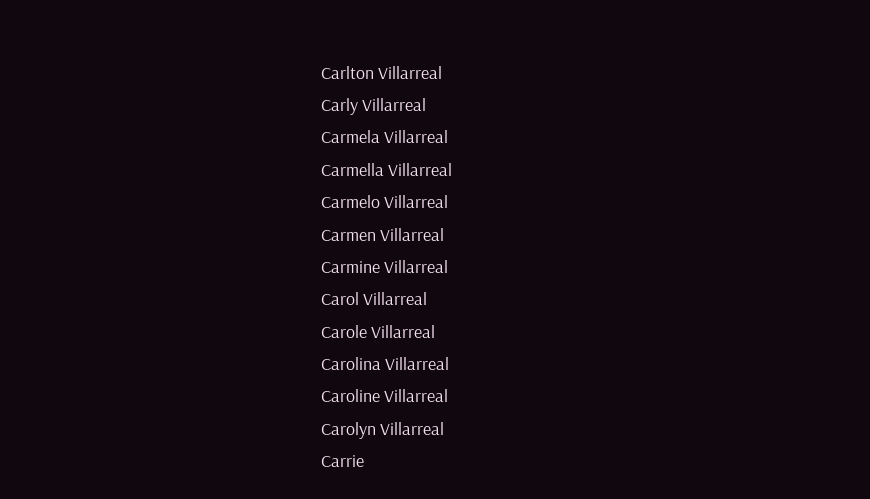Carlton Villarreal
Carly Villarreal
Carmela Villarreal
Carmella Villarreal
Carmelo Villarreal
Carmen Villarreal
Carmine Villarreal
Carol Villarreal
Carole Villarreal
Carolina Villarreal
Caroline Villarreal
Carolyn Villarreal
Carrie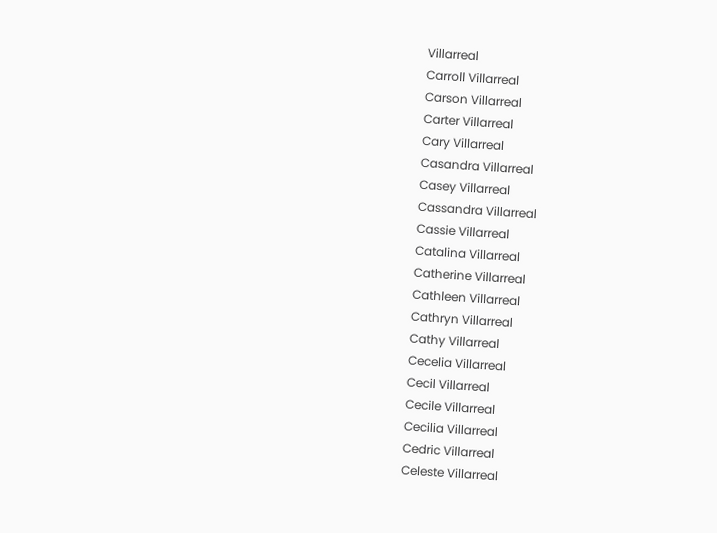Villarreal
Carroll Villarreal
Carson Villarreal
Carter Villarreal
Cary Villarreal
Casandra Villarreal
Casey Villarreal
Cassandra Villarreal
Cassie Villarreal
Catalina Villarreal
Catherine Villarreal
Cathleen Villarreal
Cathryn Villarreal
Cathy Villarreal
Cecelia Villarreal
Cecil Villarreal
Cecile Villarreal
Cecilia Villarreal
Cedric Villarreal
Celeste Villarreal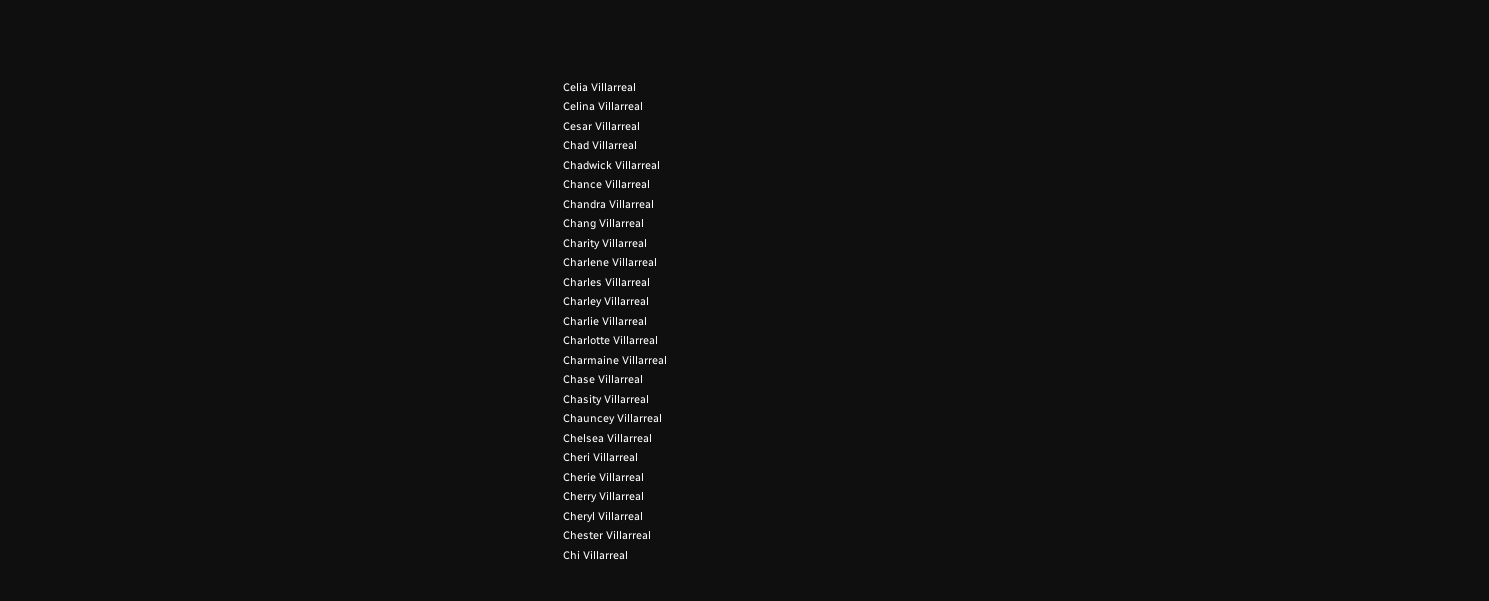Celia Villarreal
Celina Villarreal
Cesar Villarreal
Chad Villarreal
Chadwick Villarreal
Chance Villarreal
Chandra Villarreal
Chang Villarreal
Charity Villarreal
Charlene Villarreal
Charles Villarreal
Charley Villarreal
Charlie Villarreal
Charlotte Villarreal
Charmaine Villarreal
Chase Villarreal
Chasity Villarreal
Chauncey Villarreal
Chelsea Villarreal
Cheri Villarreal
Cherie Villarreal
Cherry Villarreal
Cheryl Villarreal
Chester Villarreal
Chi Villarreal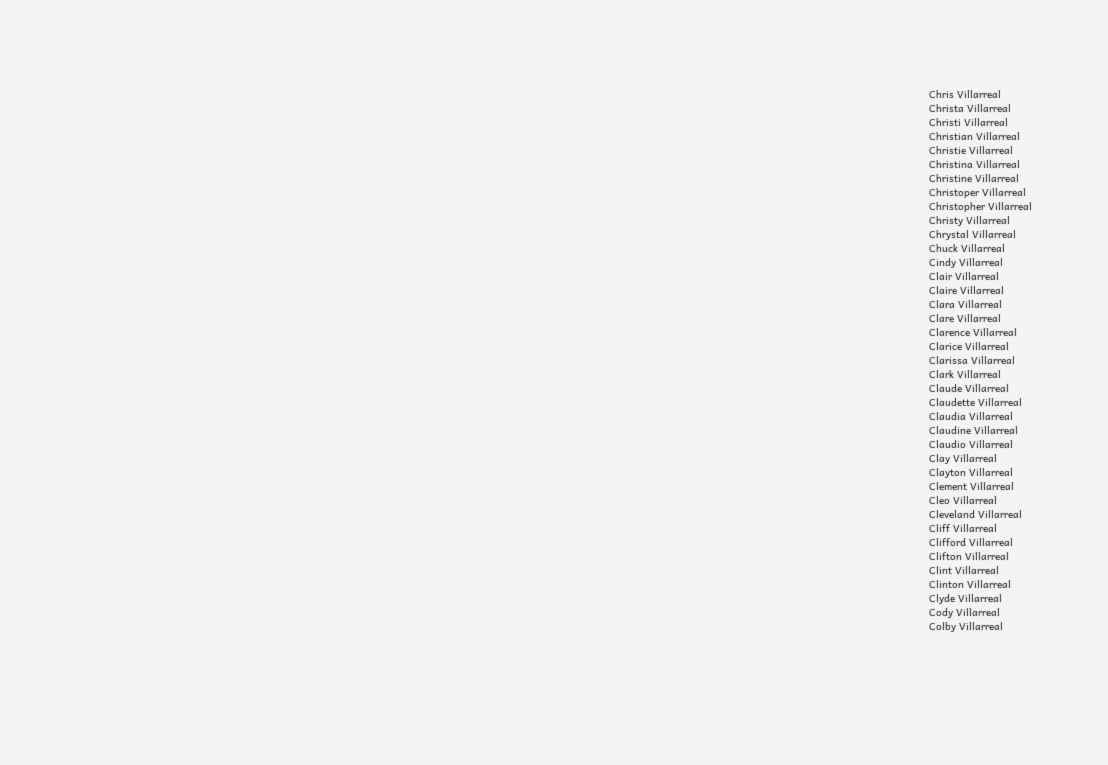Chris Villarreal
Christa Villarreal
Christi Villarreal
Christian Villarreal
Christie Villarreal
Christina Villarreal
Christine Villarreal
Christoper Villarreal
Christopher Villarreal
Christy Villarreal
Chrystal Villarreal
Chuck Villarreal
Cindy Villarreal
Clair Villarreal
Claire Villarreal
Clara Villarreal
Clare Villarreal
Clarence Villarreal
Clarice Villarreal
Clarissa Villarreal
Clark Villarreal
Claude Villarreal
Claudette Villarreal
Claudia Villarreal
Claudine Villarreal
Claudio Villarreal
Clay Villarreal
Clayton Villarreal
Clement Villarreal
Cleo Villarreal
Cleveland Villarreal
Cliff Villarreal
Clifford Villarreal
Clifton Villarreal
Clint Villarreal
Clinton Villarreal
Clyde Villarreal
Cody Villarreal
Colby Villarreal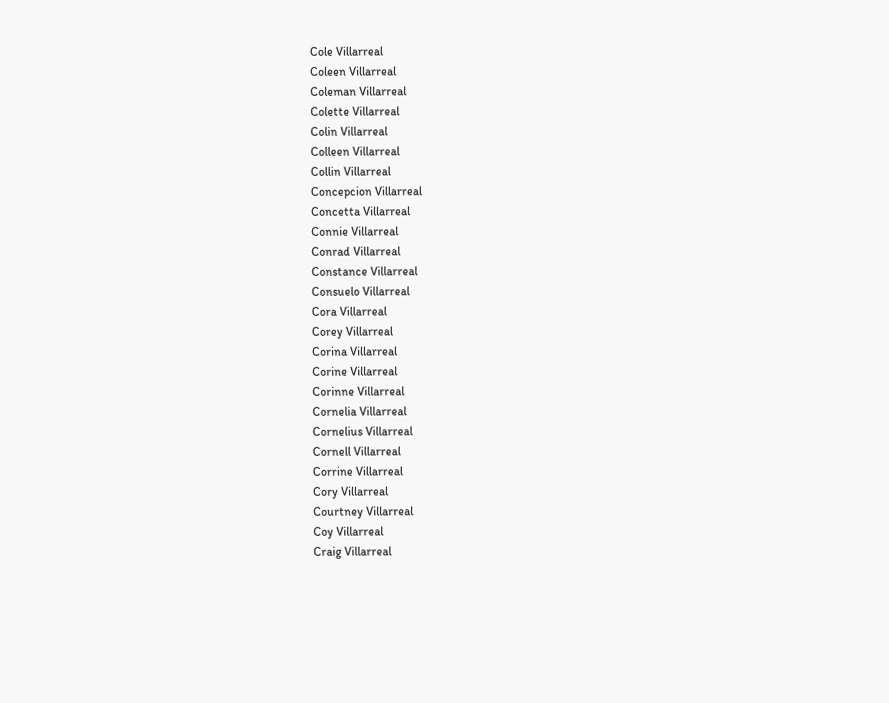Cole Villarreal
Coleen Villarreal
Coleman Villarreal
Colette Villarreal
Colin Villarreal
Colleen Villarreal
Collin Villarreal
Concepcion Villarreal
Concetta Villarreal
Connie Villarreal
Conrad Villarreal
Constance Villarreal
Consuelo Villarreal
Cora Villarreal
Corey Villarreal
Corina Villarreal
Corine Villarreal
Corinne Villarreal
Cornelia Villarreal
Cornelius Villarreal
Cornell Villarreal
Corrine Villarreal
Cory Villarreal
Courtney Villarreal
Coy Villarreal
Craig Villarreal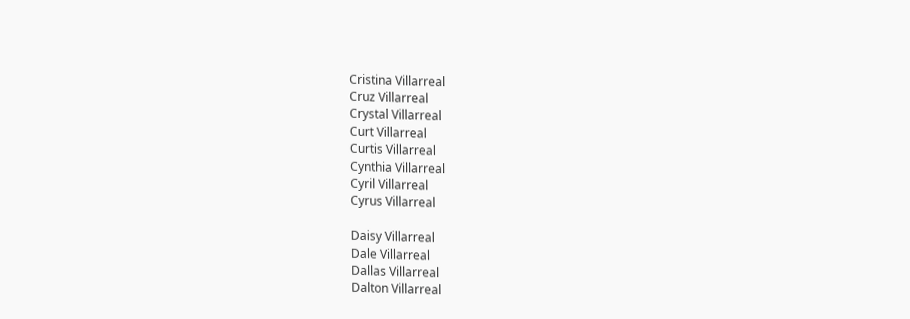Cristina Villarreal
Cruz Villarreal
Crystal Villarreal
Curt Villarreal
Curtis Villarreal
Cynthia Villarreal
Cyril Villarreal
Cyrus Villarreal

Daisy Villarreal
Dale Villarreal
Dallas Villarreal
Dalton Villarreal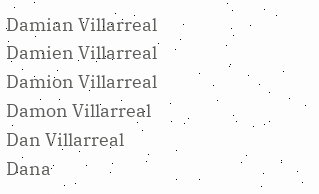Damian Villarreal
Damien Villarreal
Damion Villarreal
Damon Villarreal
Dan Villarreal
Dana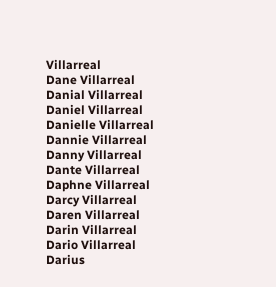Villarreal
Dane Villarreal
Danial Villarreal
Daniel Villarreal
Danielle Villarreal
Dannie Villarreal
Danny Villarreal
Dante Villarreal
Daphne Villarreal
Darcy Villarreal
Daren Villarreal
Darin Villarreal
Dario Villarreal
Darius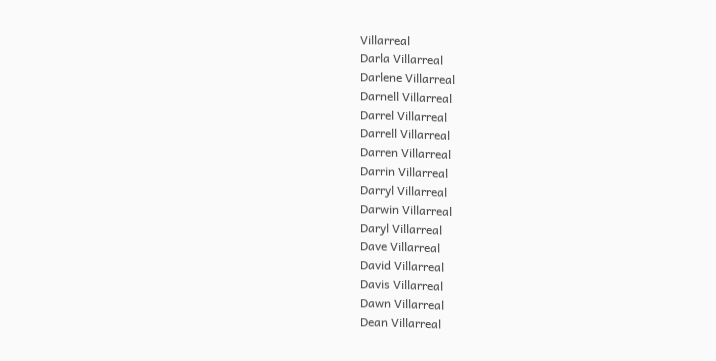Villarreal
Darla Villarreal
Darlene Villarreal
Darnell Villarreal
Darrel Villarreal
Darrell Villarreal
Darren Villarreal
Darrin Villarreal
Darryl Villarreal
Darwin Villarreal
Daryl Villarreal
Dave Villarreal
David Villarreal
Davis Villarreal
Dawn Villarreal
Dean Villarreal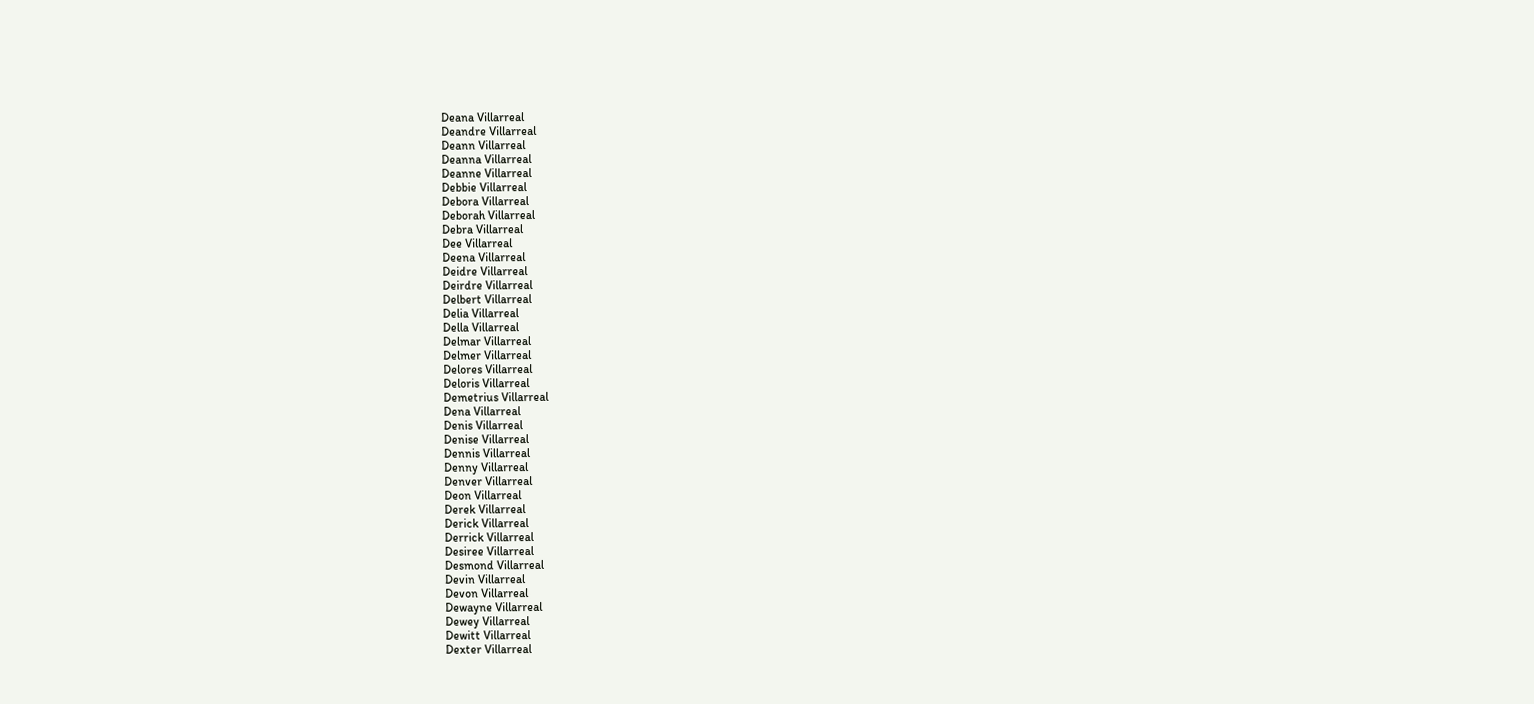Deana Villarreal
Deandre Villarreal
Deann Villarreal
Deanna Villarreal
Deanne Villarreal
Debbie Villarreal
Debora Villarreal
Deborah Villarreal
Debra Villarreal
Dee Villarreal
Deena Villarreal
Deidre Villarreal
Deirdre Villarreal
Delbert Villarreal
Delia Villarreal
Della Villarreal
Delmar Villarreal
Delmer Villarreal
Delores Villarreal
Deloris Villarreal
Demetrius Villarreal
Dena Villarreal
Denis Villarreal
Denise Villarreal
Dennis Villarreal
Denny Villarreal
Denver Villarreal
Deon Villarreal
Derek Villarreal
Derick Villarreal
Derrick Villarreal
Desiree Villarreal
Desmond Villarreal
Devin Villarreal
Devon Villarreal
Dewayne Villarreal
Dewey Villarreal
Dewitt Villarreal
Dexter Villarreal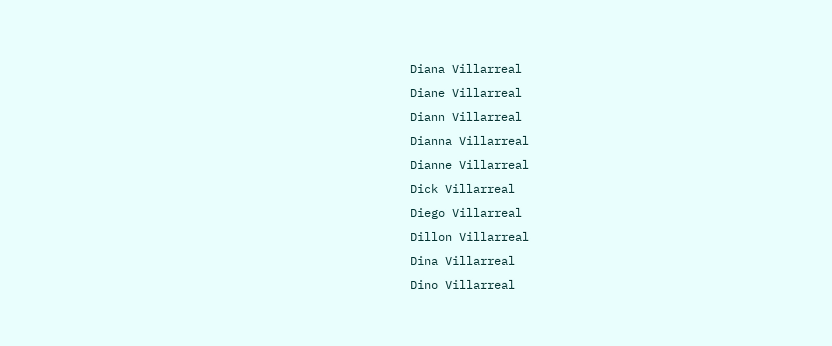Diana Villarreal
Diane Villarreal
Diann Villarreal
Dianna Villarreal
Dianne Villarreal
Dick Villarreal
Diego Villarreal
Dillon Villarreal
Dina Villarreal
Dino Villarreal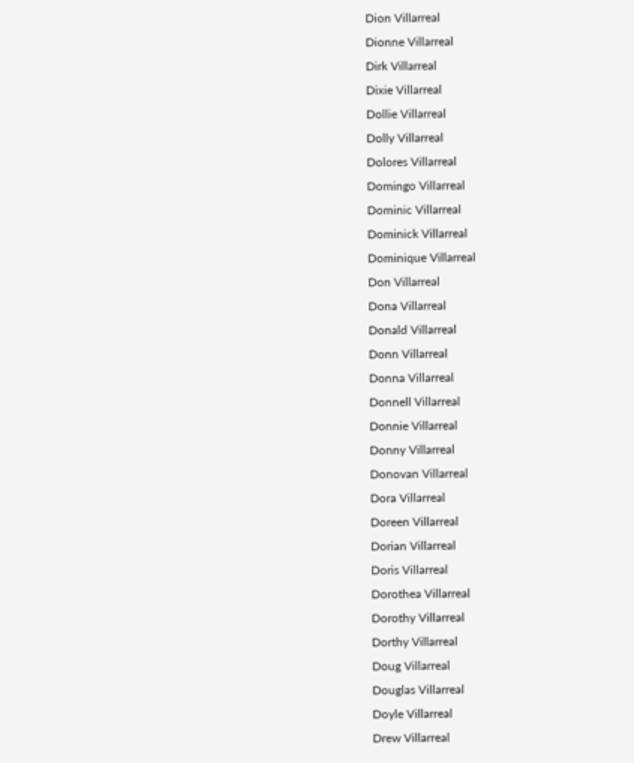Dion Villarreal
Dionne Villarreal
Dirk Villarreal
Dixie Villarreal
Dollie Villarreal
Dolly Villarreal
Dolores Villarreal
Domingo Villarreal
Dominic Villarreal
Dominick Villarreal
Dominique Villarreal
Don Villarreal
Dona Villarreal
Donald Villarreal
Donn Villarreal
Donna Villarreal
Donnell Villarreal
Donnie Villarreal
Donny Villarreal
Donovan Villarreal
Dora Villarreal
Doreen Villarreal
Dorian Villarreal
Doris Villarreal
Dorothea Villarreal
Dorothy Villarreal
Dorthy Villarreal
Doug Villarreal
Douglas Villarreal
Doyle Villarreal
Drew Villarreal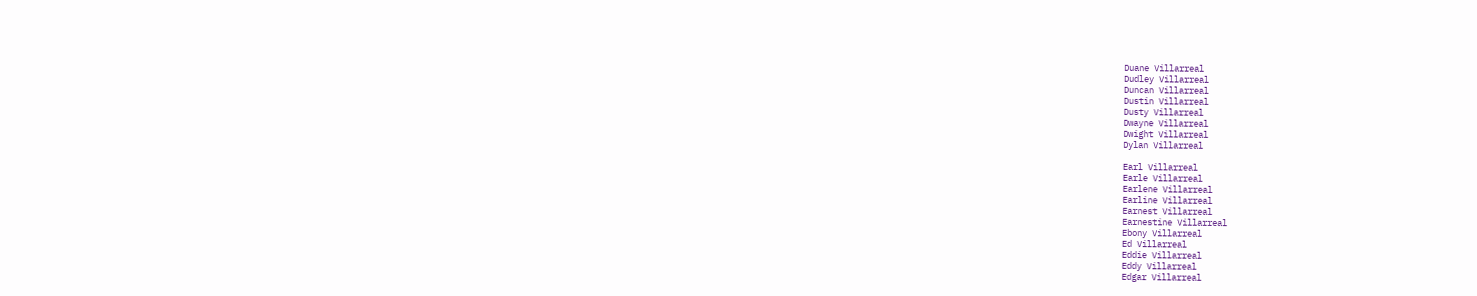Duane Villarreal
Dudley Villarreal
Duncan Villarreal
Dustin Villarreal
Dusty Villarreal
Dwayne Villarreal
Dwight Villarreal
Dylan Villarreal

Earl Villarreal
Earle Villarreal
Earlene Villarreal
Earline Villarreal
Earnest Villarreal
Earnestine Villarreal
Ebony Villarreal
Ed Villarreal
Eddie Villarreal
Eddy Villarreal
Edgar Villarreal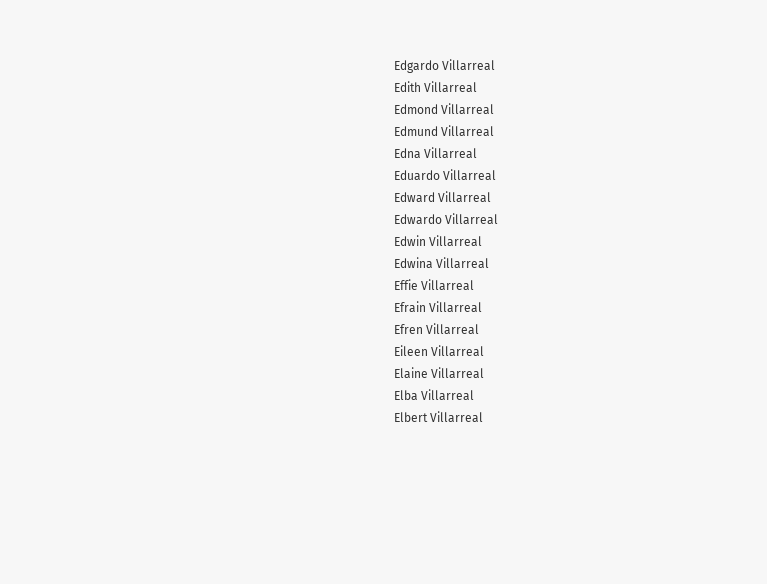Edgardo Villarreal
Edith Villarreal
Edmond Villarreal
Edmund Villarreal
Edna Villarreal
Eduardo Villarreal
Edward Villarreal
Edwardo Villarreal
Edwin Villarreal
Edwina Villarreal
Effie Villarreal
Efrain Villarreal
Efren Villarreal
Eileen Villarreal
Elaine Villarreal
Elba Villarreal
Elbert Villarreal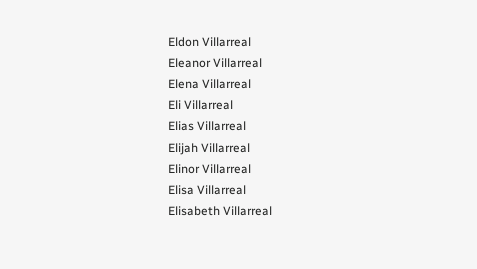Eldon Villarreal
Eleanor Villarreal
Elena Villarreal
Eli Villarreal
Elias Villarreal
Elijah Villarreal
Elinor Villarreal
Elisa Villarreal
Elisabeth Villarreal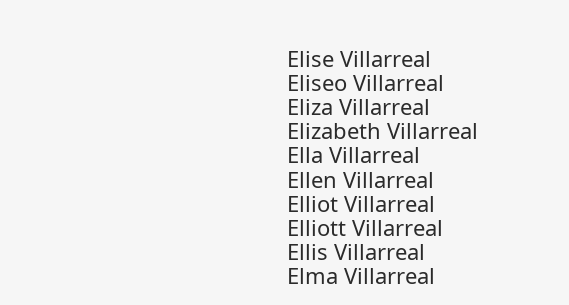Elise Villarreal
Eliseo Villarreal
Eliza Villarreal
Elizabeth Villarreal
Ella Villarreal
Ellen Villarreal
Elliot Villarreal
Elliott Villarreal
Ellis Villarreal
Elma Villarreal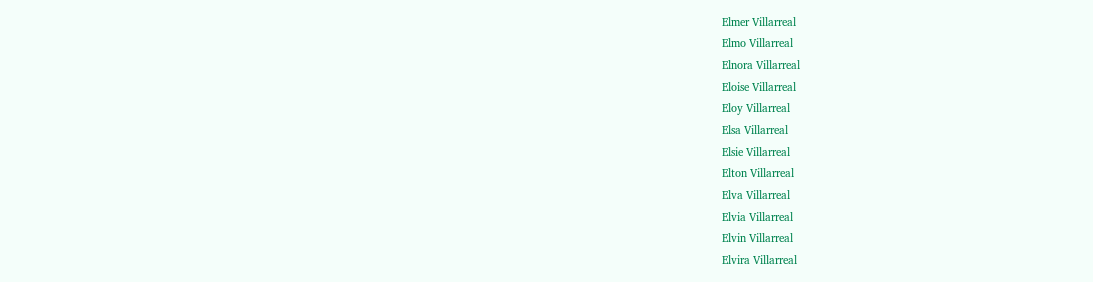Elmer Villarreal
Elmo Villarreal
Elnora Villarreal
Eloise Villarreal
Eloy Villarreal
Elsa Villarreal
Elsie Villarreal
Elton Villarreal
Elva Villarreal
Elvia Villarreal
Elvin Villarreal
Elvira Villarreal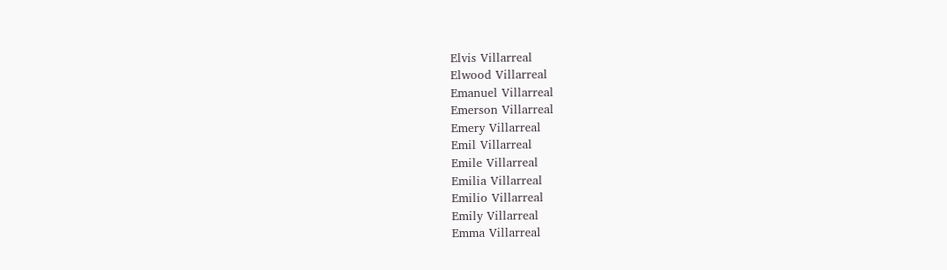Elvis Villarreal
Elwood Villarreal
Emanuel Villarreal
Emerson Villarreal
Emery Villarreal
Emil Villarreal
Emile Villarreal
Emilia Villarreal
Emilio Villarreal
Emily Villarreal
Emma Villarreal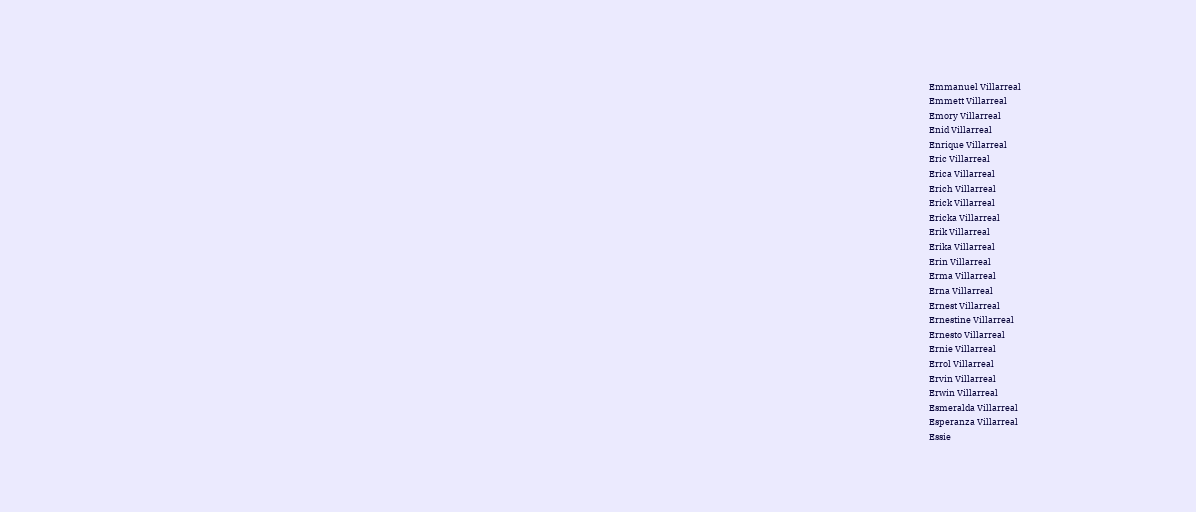Emmanuel Villarreal
Emmett Villarreal
Emory Villarreal
Enid Villarreal
Enrique Villarreal
Eric Villarreal
Erica Villarreal
Erich Villarreal
Erick Villarreal
Ericka Villarreal
Erik Villarreal
Erika Villarreal
Erin Villarreal
Erma Villarreal
Erna Villarreal
Ernest Villarreal
Ernestine Villarreal
Ernesto Villarreal
Ernie Villarreal
Errol Villarreal
Ervin Villarreal
Erwin Villarreal
Esmeralda Villarreal
Esperanza Villarreal
Essie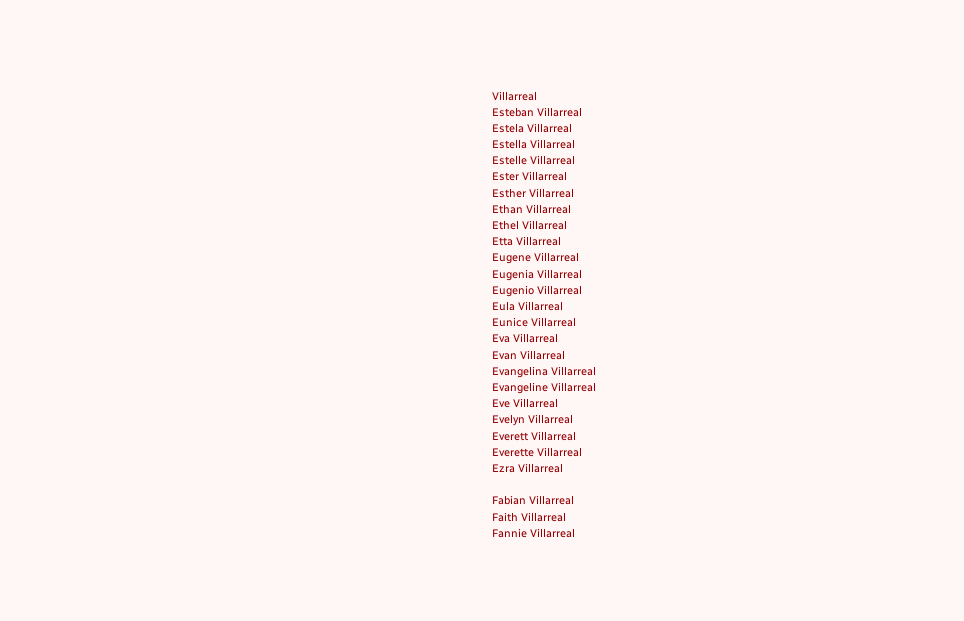Villarreal
Esteban Villarreal
Estela Villarreal
Estella Villarreal
Estelle Villarreal
Ester Villarreal
Esther Villarreal
Ethan Villarreal
Ethel Villarreal
Etta Villarreal
Eugene Villarreal
Eugenia Villarreal
Eugenio Villarreal
Eula Villarreal
Eunice Villarreal
Eva Villarreal
Evan Villarreal
Evangelina Villarreal
Evangeline Villarreal
Eve Villarreal
Evelyn Villarreal
Everett Villarreal
Everette Villarreal
Ezra Villarreal

Fabian Villarreal
Faith Villarreal
Fannie Villarreal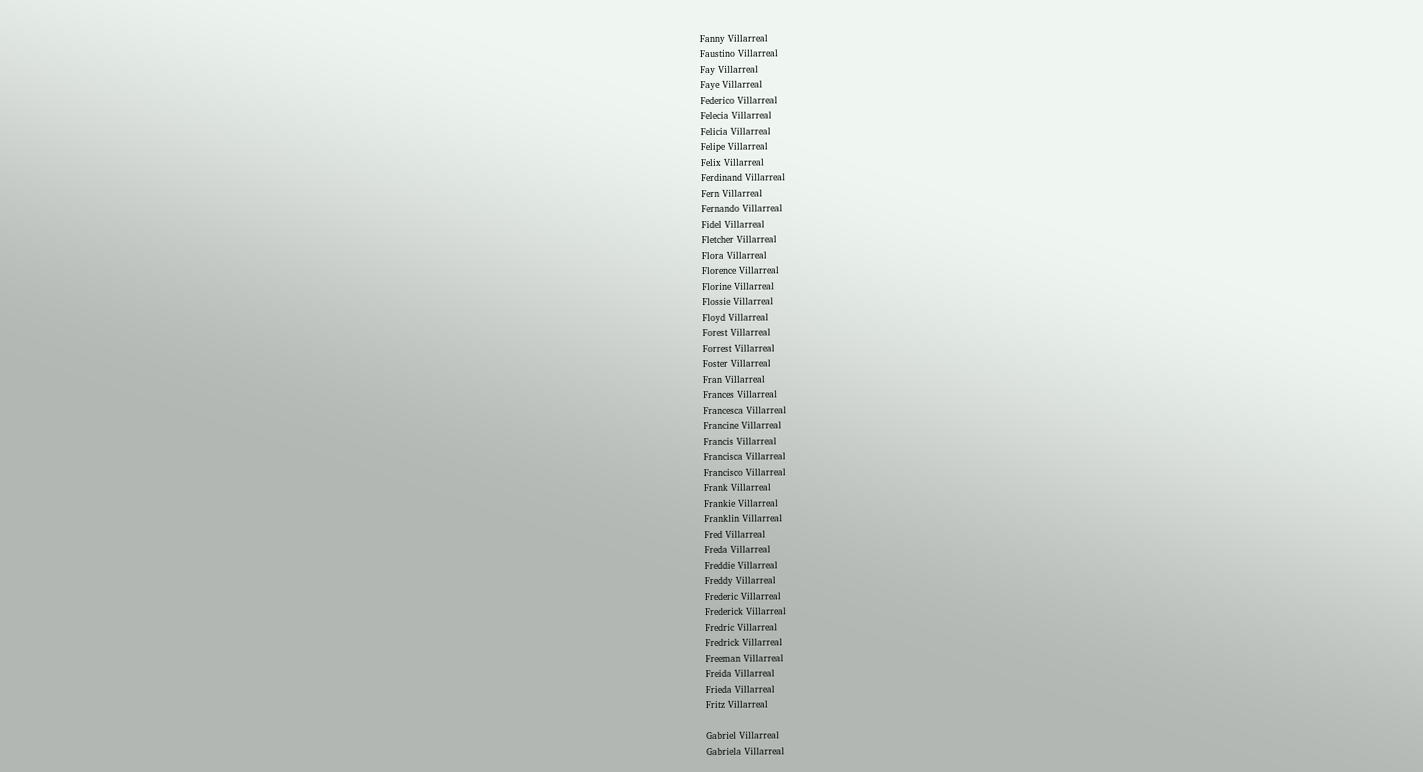Fanny Villarreal
Faustino Villarreal
Fay Villarreal
Faye Villarreal
Federico Villarreal
Felecia Villarreal
Felicia Villarreal
Felipe Villarreal
Felix Villarreal
Ferdinand Villarreal
Fern Villarreal
Fernando Villarreal
Fidel Villarreal
Fletcher Villarreal
Flora Villarreal
Florence Villarreal
Florine Villarreal
Flossie Villarreal
Floyd Villarreal
Forest Villarreal
Forrest Villarreal
Foster Villarreal
Fran Villarreal
Frances Villarreal
Francesca Villarreal
Francine Villarreal
Francis Villarreal
Francisca Villarreal
Francisco Villarreal
Frank Villarreal
Frankie Villarreal
Franklin Villarreal
Fred Villarreal
Freda Villarreal
Freddie Villarreal
Freddy Villarreal
Frederic Villarreal
Frederick Villarreal
Fredric Villarreal
Fredrick Villarreal
Freeman Villarreal
Freida Villarreal
Frieda Villarreal
Fritz Villarreal

Gabriel Villarreal
Gabriela Villarreal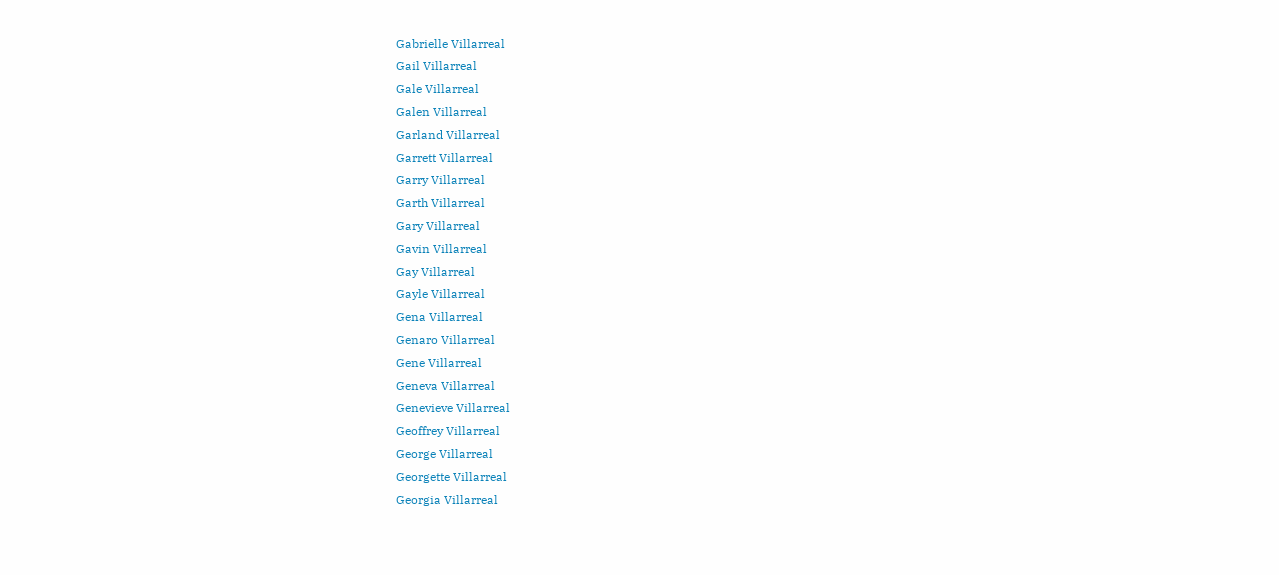Gabrielle Villarreal
Gail Villarreal
Gale Villarreal
Galen Villarreal
Garland Villarreal
Garrett Villarreal
Garry Villarreal
Garth Villarreal
Gary Villarreal
Gavin Villarreal
Gay Villarreal
Gayle Villarreal
Gena Villarreal
Genaro Villarreal
Gene Villarreal
Geneva Villarreal
Genevieve Villarreal
Geoffrey Villarreal
George Villarreal
Georgette Villarreal
Georgia Villarreal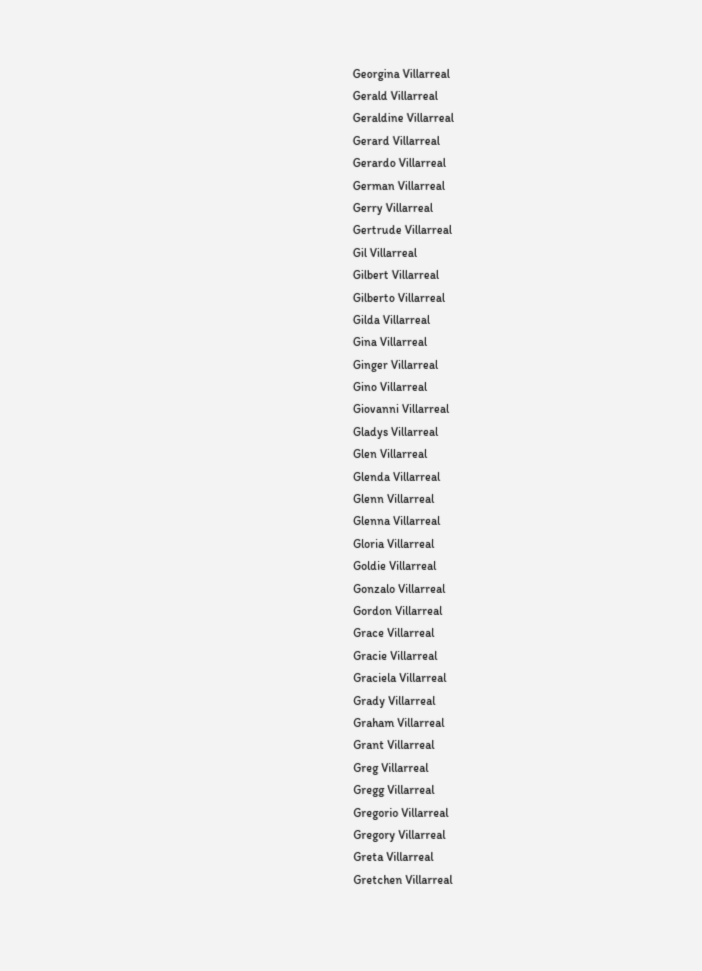Georgina Villarreal
Gerald Villarreal
Geraldine Villarreal
Gerard Villarreal
Gerardo Villarreal
German Villarreal
Gerry Villarreal
Gertrude Villarreal
Gil Villarreal
Gilbert Villarreal
Gilberto Villarreal
Gilda Villarreal
Gina Villarreal
Ginger Villarreal
Gino Villarreal
Giovanni Villarreal
Gladys Villarreal
Glen Villarreal
Glenda Villarreal
Glenn Villarreal
Glenna Villarreal
Gloria Villarreal
Goldie Villarreal
Gonzalo Villarreal
Gordon Villarreal
Grace Villarreal
Gracie Villarreal
Graciela Villarreal
Grady Villarreal
Graham Villarreal
Grant Villarreal
Greg Villarreal
Gregg Villarreal
Gregorio Villarreal
Gregory Villarreal
Greta Villarreal
Gretchen Villarreal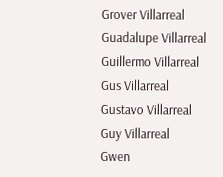Grover Villarreal
Guadalupe Villarreal
Guillermo Villarreal
Gus Villarreal
Gustavo Villarreal
Guy Villarreal
Gwen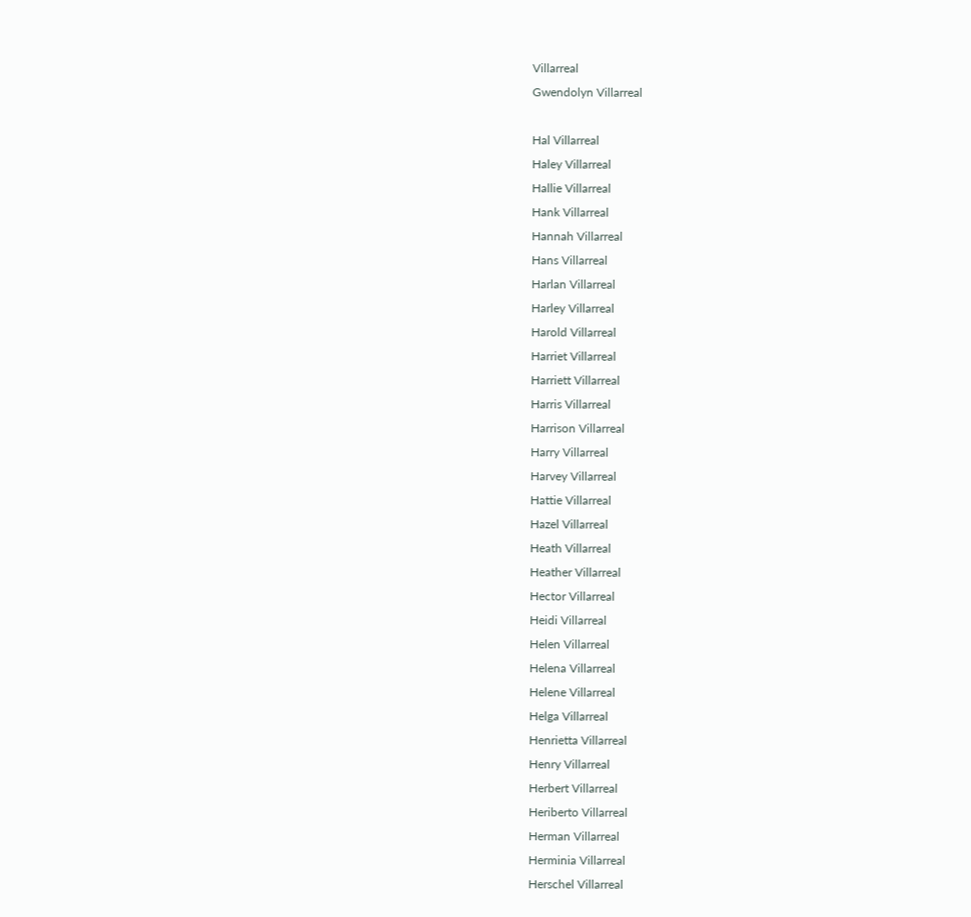Villarreal
Gwendolyn Villarreal

Hal Villarreal
Haley Villarreal
Hallie Villarreal
Hank Villarreal
Hannah Villarreal
Hans Villarreal
Harlan Villarreal
Harley Villarreal
Harold Villarreal
Harriet Villarreal
Harriett Villarreal
Harris Villarreal
Harrison Villarreal
Harry Villarreal
Harvey Villarreal
Hattie Villarreal
Hazel Villarreal
Heath Villarreal
Heather Villarreal
Hector Villarreal
Heidi Villarreal
Helen Villarreal
Helena Villarreal
Helene Villarreal
Helga Villarreal
Henrietta Villarreal
Henry Villarreal
Herbert Villarreal
Heriberto Villarreal
Herman Villarreal
Herminia Villarreal
Herschel Villarreal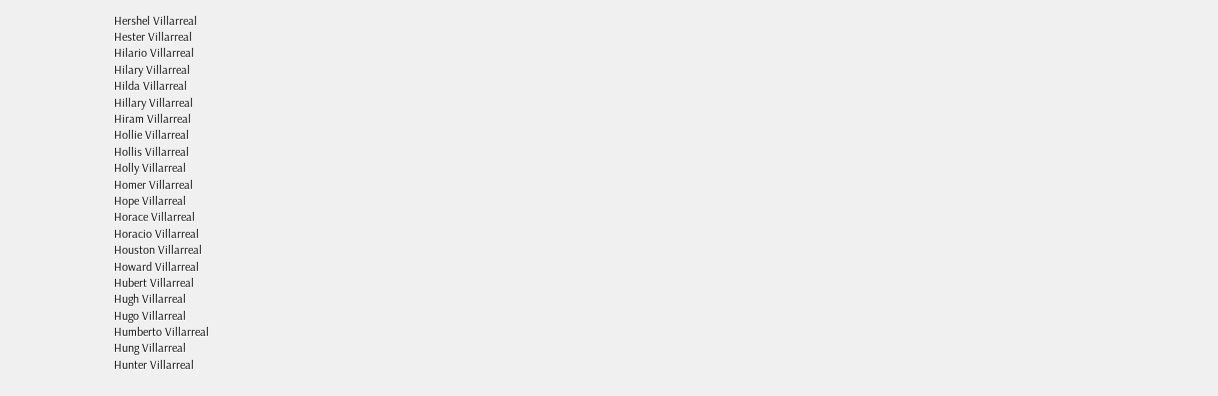Hershel Villarreal
Hester Villarreal
Hilario Villarreal
Hilary Villarreal
Hilda Villarreal
Hillary Villarreal
Hiram Villarreal
Hollie Villarreal
Hollis Villarreal
Holly Villarreal
Homer Villarreal
Hope Villarreal
Horace Villarreal
Horacio Villarreal
Houston Villarreal
Howard Villarreal
Hubert Villarreal
Hugh Villarreal
Hugo Villarreal
Humberto Villarreal
Hung Villarreal
Hunter Villarreal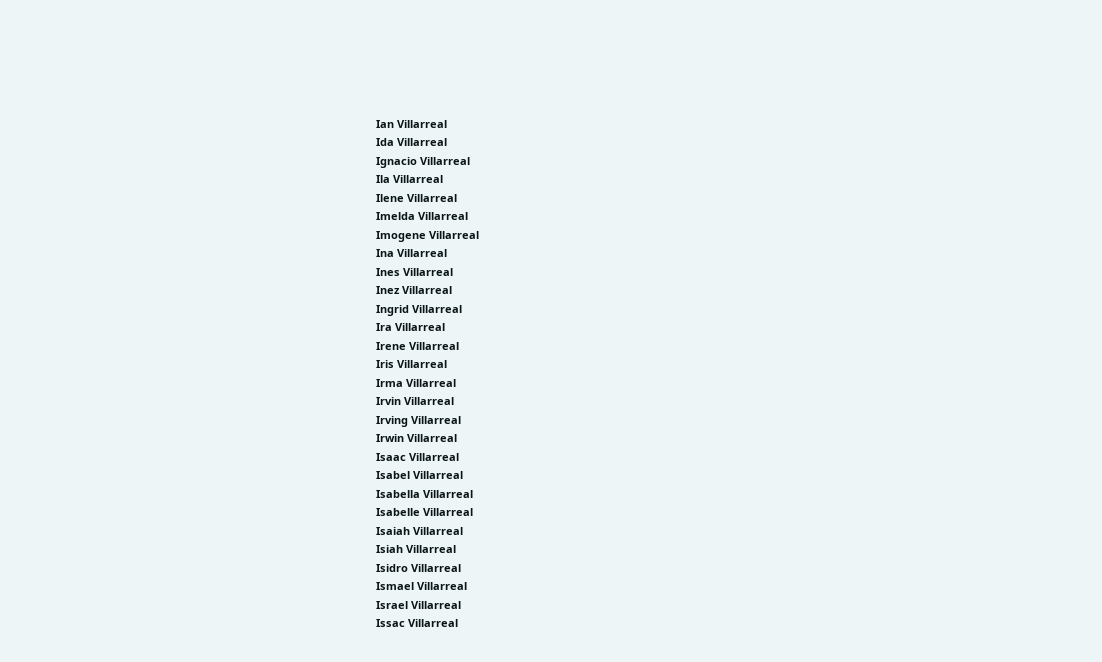Ian Villarreal
Ida Villarreal
Ignacio Villarreal
Ila Villarreal
Ilene Villarreal
Imelda Villarreal
Imogene Villarreal
Ina Villarreal
Ines Villarreal
Inez Villarreal
Ingrid Villarreal
Ira Villarreal
Irene Villarreal
Iris Villarreal
Irma Villarreal
Irvin Villarreal
Irving Villarreal
Irwin Villarreal
Isaac Villarreal
Isabel Villarreal
Isabella Villarreal
Isabelle Villarreal
Isaiah Villarreal
Isiah Villarreal
Isidro Villarreal
Ismael Villarreal
Israel Villarreal
Issac Villarreal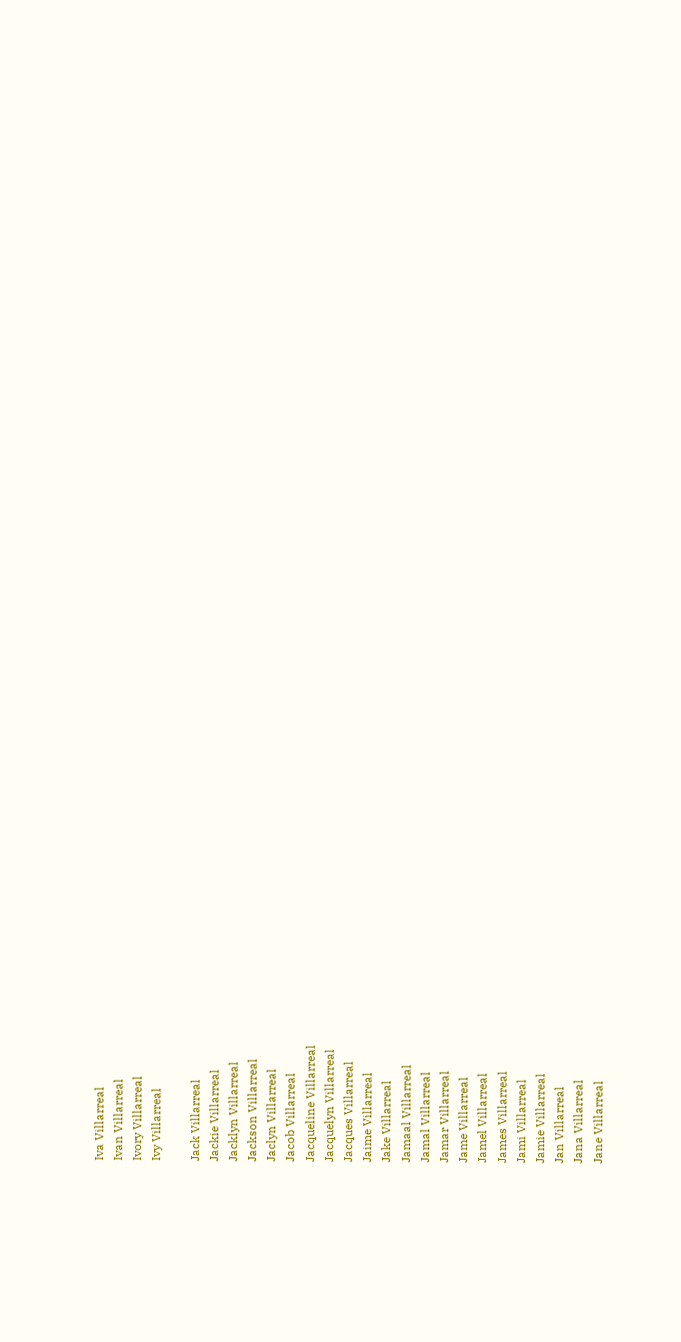Iva Villarreal
Ivan Villarreal
Ivory Villarreal
Ivy Villarreal

Jack Villarreal
Jackie Villarreal
Jacklyn Villarreal
Jackson Villarreal
Jaclyn Villarreal
Jacob Villarreal
Jacqueline Villarreal
Jacquelyn Villarreal
Jacques Villarreal
Jaime Villarreal
Jake Villarreal
Jamaal Villarreal
Jamal Villarreal
Jamar Villarreal
Jame Villarreal
Jamel Villarreal
James Villarreal
Jami Villarreal
Jamie Villarreal
Jan Villarreal
Jana Villarreal
Jane Villarreal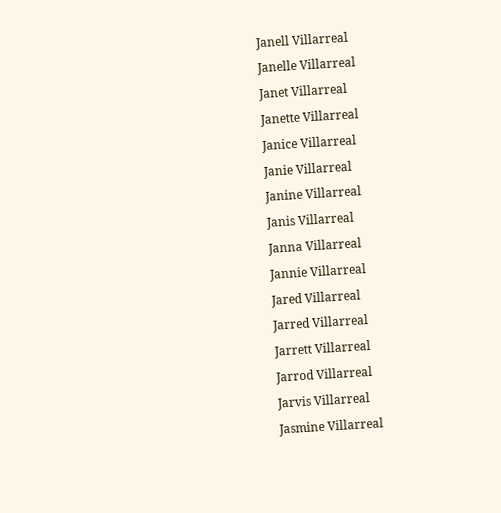Janell Villarreal
Janelle Villarreal
Janet Villarreal
Janette Villarreal
Janice Villarreal
Janie Villarreal
Janine Villarreal
Janis Villarreal
Janna Villarreal
Jannie Villarreal
Jared Villarreal
Jarred Villarreal
Jarrett Villarreal
Jarrod Villarreal
Jarvis Villarreal
Jasmine Villarreal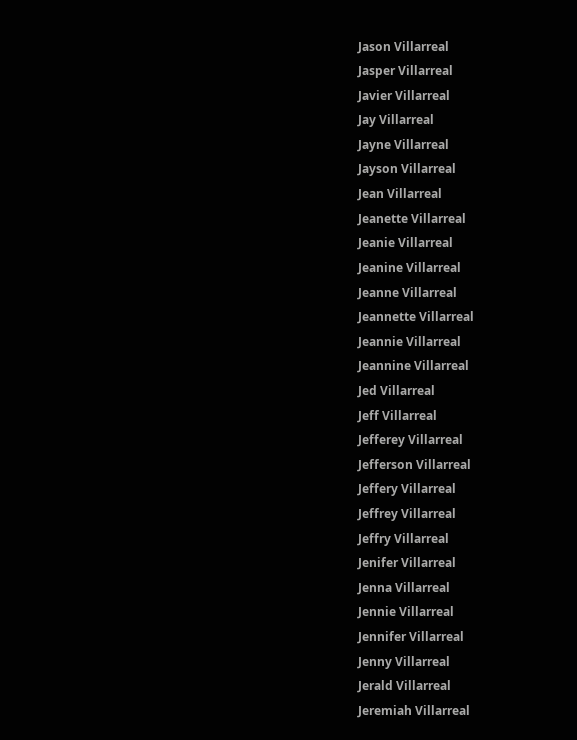Jason Villarreal
Jasper Villarreal
Javier Villarreal
Jay Villarreal
Jayne Villarreal
Jayson Villarreal
Jean Villarreal
Jeanette Villarreal
Jeanie Villarreal
Jeanine Villarreal
Jeanne Villarreal
Jeannette Villarreal
Jeannie Villarreal
Jeannine Villarreal
Jed Villarreal
Jeff Villarreal
Jefferey Villarreal
Jefferson Villarreal
Jeffery Villarreal
Jeffrey Villarreal
Jeffry Villarreal
Jenifer Villarreal
Jenna Villarreal
Jennie Villarreal
Jennifer Villarreal
Jenny Villarreal
Jerald Villarreal
Jeremiah Villarreal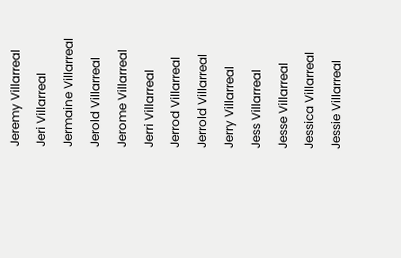Jeremy Villarreal
Jeri Villarreal
Jermaine Villarreal
Jerold Villarreal
Jerome Villarreal
Jerri Villarreal
Jerrod Villarreal
Jerrold Villarreal
Jerry Villarreal
Jess Villarreal
Jesse Villarreal
Jessica Villarreal
Jessie Villarreal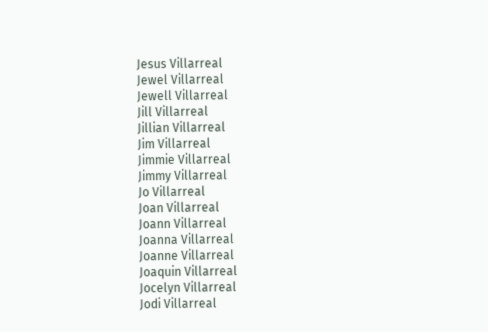Jesus Villarreal
Jewel Villarreal
Jewell Villarreal
Jill Villarreal
Jillian Villarreal
Jim Villarreal
Jimmie Villarreal
Jimmy Villarreal
Jo Villarreal
Joan Villarreal
Joann Villarreal
Joanna Villarreal
Joanne Villarreal
Joaquin Villarreal
Jocelyn Villarreal
Jodi Villarreal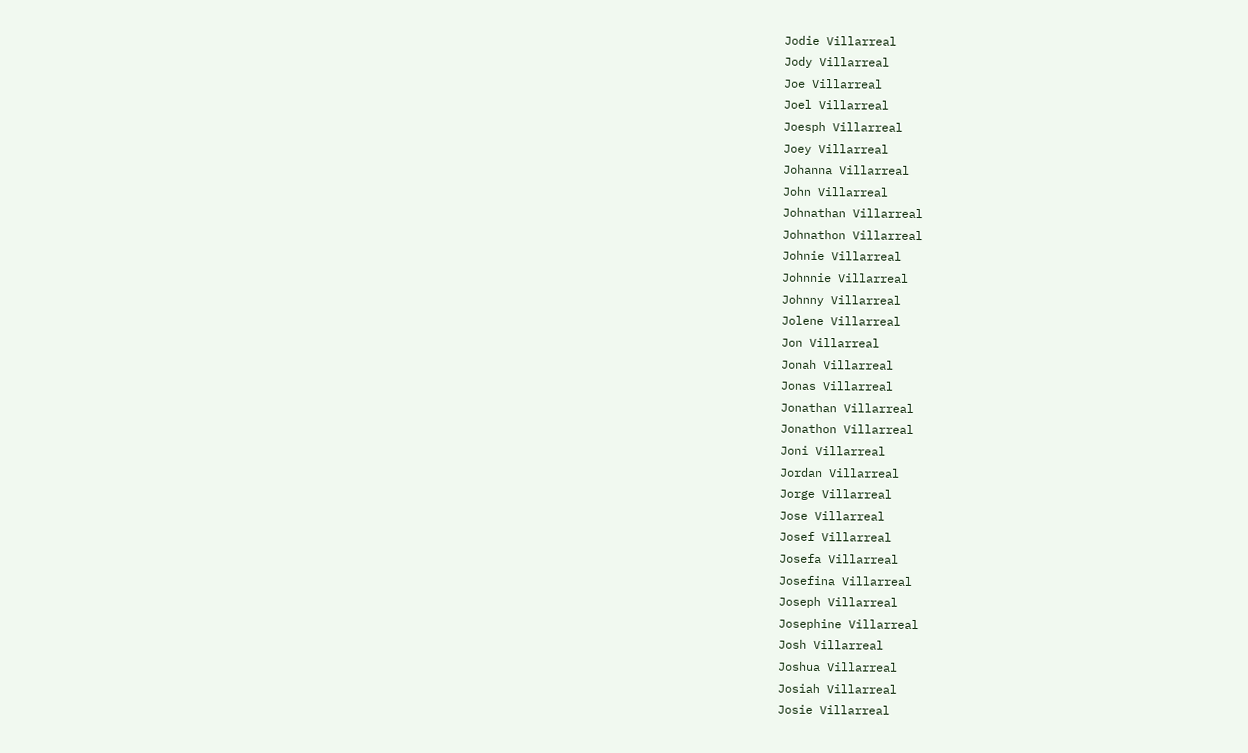Jodie Villarreal
Jody Villarreal
Joe Villarreal
Joel Villarreal
Joesph Villarreal
Joey Villarreal
Johanna Villarreal
John Villarreal
Johnathan Villarreal
Johnathon Villarreal
Johnie Villarreal
Johnnie Villarreal
Johnny Villarreal
Jolene Villarreal
Jon Villarreal
Jonah Villarreal
Jonas Villarreal
Jonathan Villarreal
Jonathon Villarreal
Joni Villarreal
Jordan Villarreal
Jorge Villarreal
Jose Villarreal
Josef Villarreal
Josefa Villarreal
Josefina Villarreal
Joseph Villarreal
Josephine Villarreal
Josh Villarreal
Joshua Villarreal
Josiah Villarreal
Josie Villarreal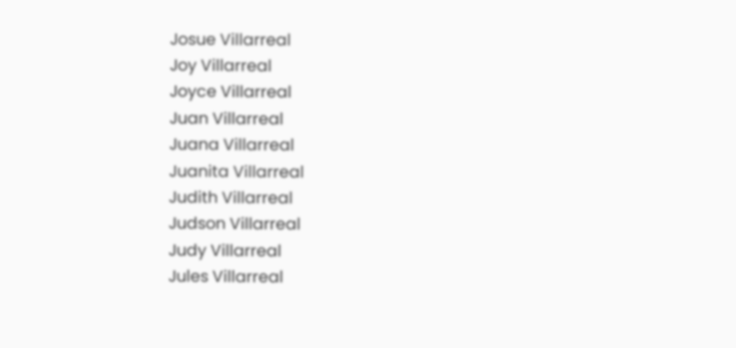Josue Villarreal
Joy Villarreal
Joyce Villarreal
Juan Villarreal
Juana Villarreal
Juanita Villarreal
Judith Villarreal
Judson Villarreal
Judy Villarreal
Jules Villarreal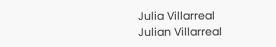Julia Villarreal
Julian Villarreal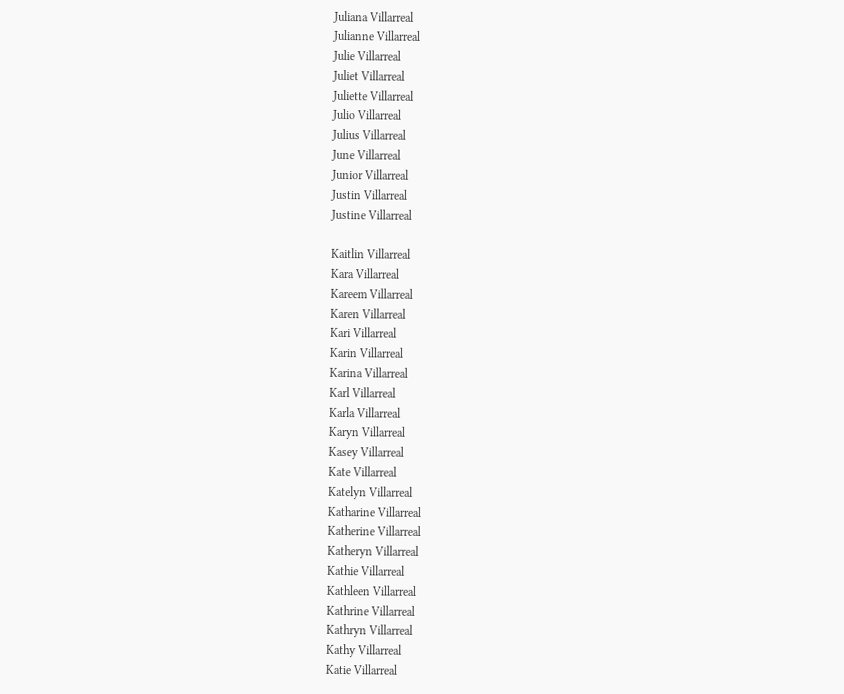Juliana Villarreal
Julianne Villarreal
Julie Villarreal
Juliet Villarreal
Juliette Villarreal
Julio Villarreal
Julius Villarreal
June Villarreal
Junior Villarreal
Justin Villarreal
Justine Villarreal

Kaitlin Villarreal
Kara Villarreal
Kareem Villarreal
Karen Villarreal
Kari Villarreal
Karin Villarreal
Karina Villarreal
Karl Villarreal
Karla Villarreal
Karyn Villarreal
Kasey Villarreal
Kate Villarreal
Katelyn Villarreal
Katharine Villarreal
Katherine Villarreal
Katheryn Villarreal
Kathie Villarreal
Kathleen Villarreal
Kathrine Villarreal
Kathryn Villarreal
Kathy Villarreal
Katie Villarreal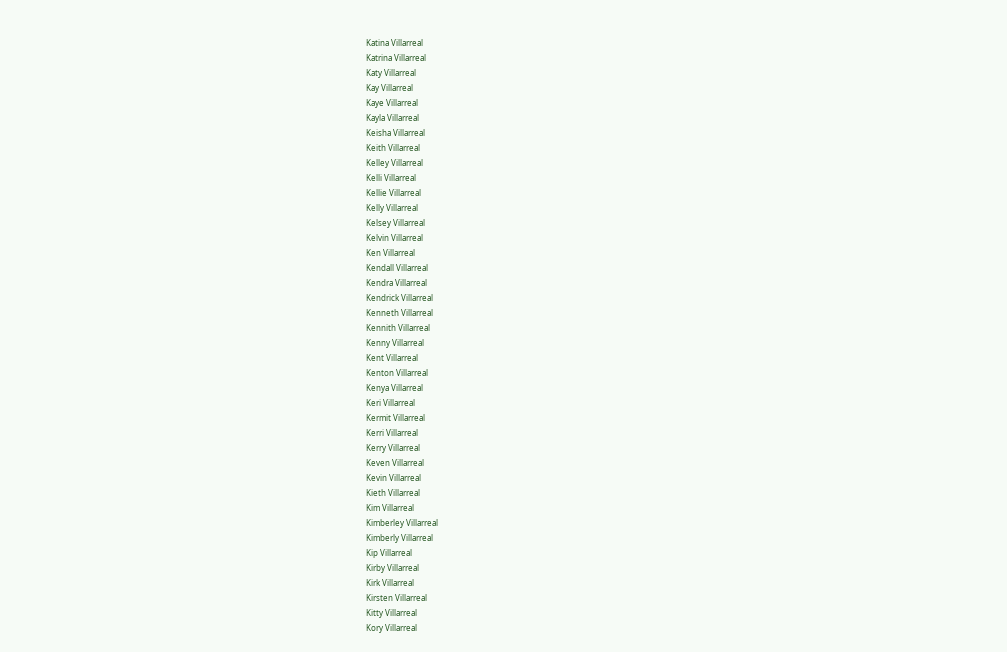Katina Villarreal
Katrina Villarreal
Katy Villarreal
Kay Villarreal
Kaye Villarreal
Kayla Villarreal
Keisha Villarreal
Keith Villarreal
Kelley Villarreal
Kelli Villarreal
Kellie Villarreal
Kelly Villarreal
Kelsey Villarreal
Kelvin Villarreal
Ken Villarreal
Kendall Villarreal
Kendra Villarreal
Kendrick Villarreal
Kenneth Villarreal
Kennith Villarreal
Kenny Villarreal
Kent Villarreal
Kenton Villarreal
Kenya Villarreal
Keri Villarreal
Kermit Villarreal
Kerri Villarreal
Kerry Villarreal
Keven Villarreal
Kevin Villarreal
Kieth Villarreal
Kim Villarreal
Kimberley Villarreal
Kimberly Villarreal
Kip Villarreal
Kirby Villarreal
Kirk Villarreal
Kirsten Villarreal
Kitty Villarreal
Kory Villarreal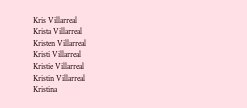Kris Villarreal
Krista Villarreal
Kristen Villarreal
Kristi Villarreal
Kristie Villarreal
Kristin Villarreal
Kristina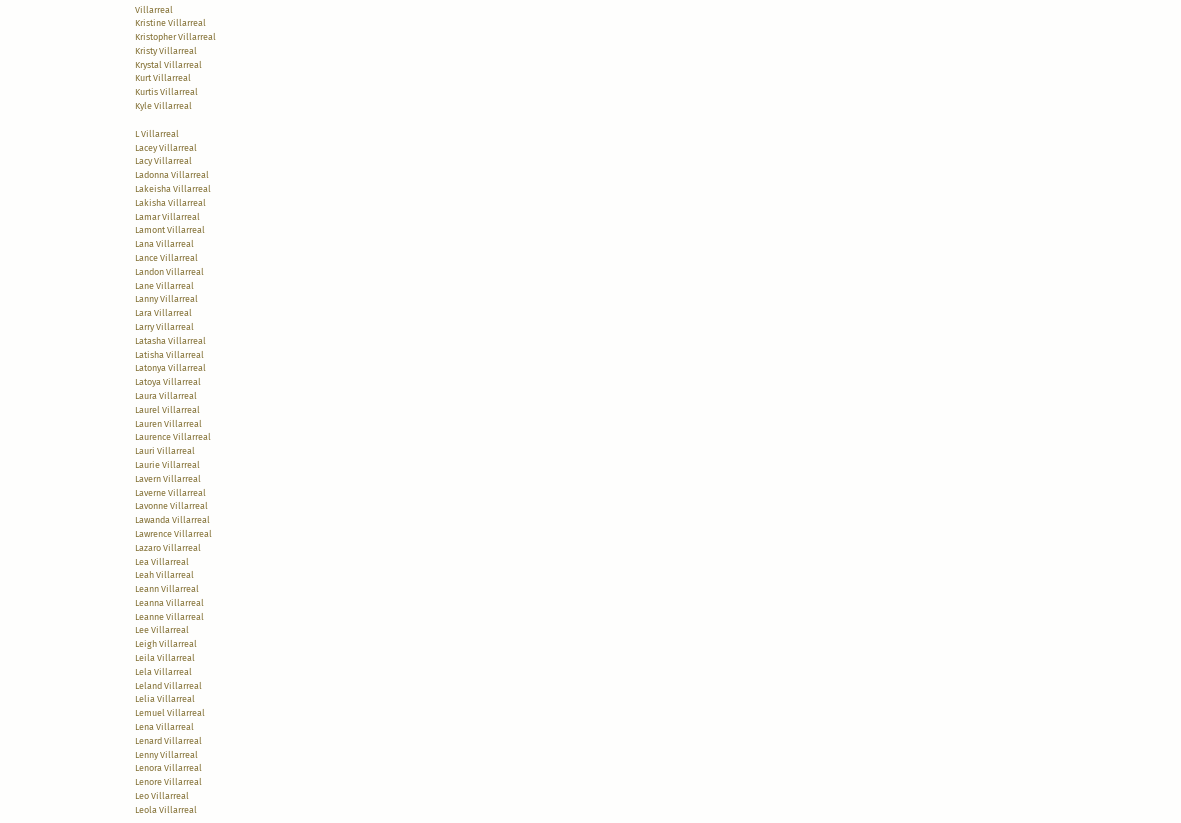Villarreal
Kristine Villarreal
Kristopher Villarreal
Kristy Villarreal
Krystal Villarreal
Kurt Villarreal
Kurtis Villarreal
Kyle Villarreal

L Villarreal
Lacey Villarreal
Lacy Villarreal
Ladonna Villarreal
Lakeisha Villarreal
Lakisha Villarreal
Lamar Villarreal
Lamont Villarreal
Lana Villarreal
Lance Villarreal
Landon Villarreal
Lane Villarreal
Lanny Villarreal
Lara Villarreal
Larry Villarreal
Latasha Villarreal
Latisha Villarreal
Latonya Villarreal
Latoya Villarreal
Laura Villarreal
Laurel Villarreal
Lauren Villarreal
Laurence Villarreal
Lauri Villarreal
Laurie Villarreal
Lavern Villarreal
Laverne Villarreal
Lavonne Villarreal
Lawanda Villarreal
Lawrence Villarreal
Lazaro Villarreal
Lea Villarreal
Leah Villarreal
Leann Villarreal
Leanna Villarreal
Leanne Villarreal
Lee Villarreal
Leigh Villarreal
Leila Villarreal
Lela Villarreal
Leland Villarreal
Lelia Villarreal
Lemuel Villarreal
Lena Villarreal
Lenard Villarreal
Lenny Villarreal
Lenora Villarreal
Lenore Villarreal
Leo Villarreal
Leola Villarreal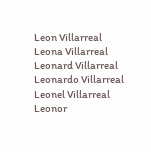Leon Villarreal
Leona Villarreal
Leonard Villarreal
Leonardo Villarreal
Leonel Villarreal
Leonor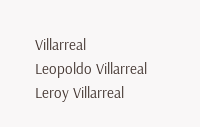Villarreal
Leopoldo Villarreal
Leroy Villarreal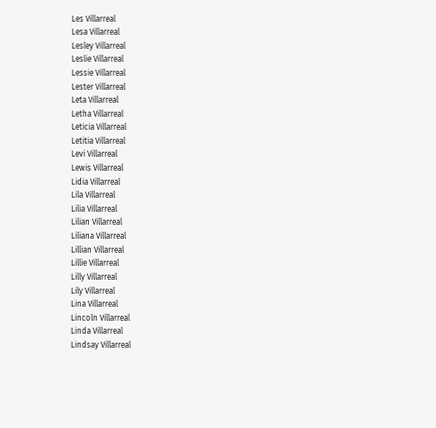Les Villarreal
Lesa Villarreal
Lesley Villarreal
Leslie Villarreal
Lessie Villarreal
Lester Villarreal
Leta Villarreal
Letha Villarreal
Leticia Villarreal
Letitia Villarreal
Levi Villarreal
Lewis Villarreal
Lidia Villarreal
Lila Villarreal
Lilia Villarreal
Lilian Villarreal
Liliana Villarreal
Lillian Villarreal
Lillie Villarreal
Lilly Villarreal
Lily Villarreal
Lina Villarreal
Lincoln Villarreal
Linda Villarreal
Lindsay Villarreal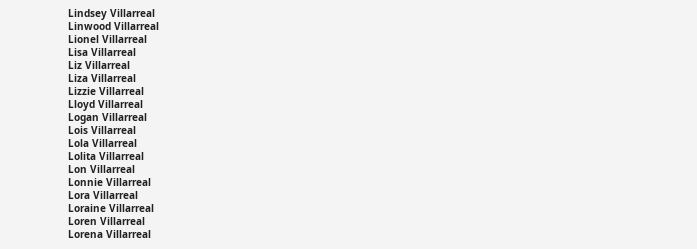Lindsey Villarreal
Linwood Villarreal
Lionel Villarreal
Lisa Villarreal
Liz Villarreal
Liza Villarreal
Lizzie Villarreal
Lloyd Villarreal
Logan Villarreal
Lois Villarreal
Lola Villarreal
Lolita Villarreal
Lon Villarreal
Lonnie Villarreal
Lora Villarreal
Loraine Villarreal
Loren Villarreal
Lorena Villarreal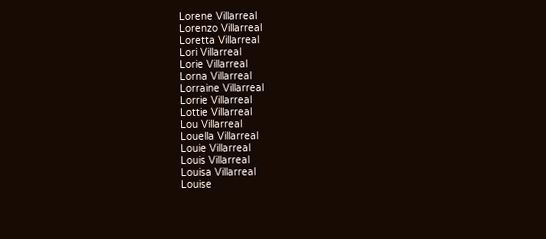Lorene Villarreal
Lorenzo Villarreal
Loretta Villarreal
Lori Villarreal
Lorie Villarreal
Lorna Villarreal
Lorraine Villarreal
Lorrie Villarreal
Lottie Villarreal
Lou Villarreal
Louella Villarreal
Louie Villarreal
Louis Villarreal
Louisa Villarreal
Louise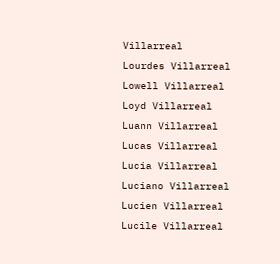Villarreal
Lourdes Villarreal
Lowell Villarreal
Loyd Villarreal
Luann Villarreal
Lucas Villarreal
Lucia Villarreal
Luciano Villarreal
Lucien Villarreal
Lucile Villarreal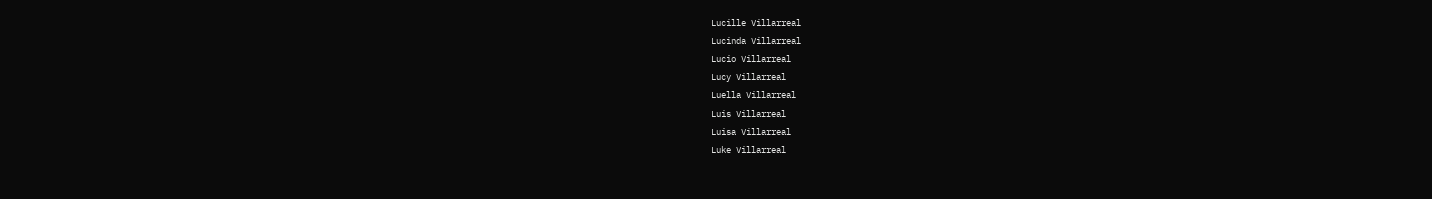Lucille Villarreal
Lucinda Villarreal
Lucio Villarreal
Lucy Villarreal
Luella Villarreal
Luis Villarreal
Luisa Villarreal
Luke Villarreal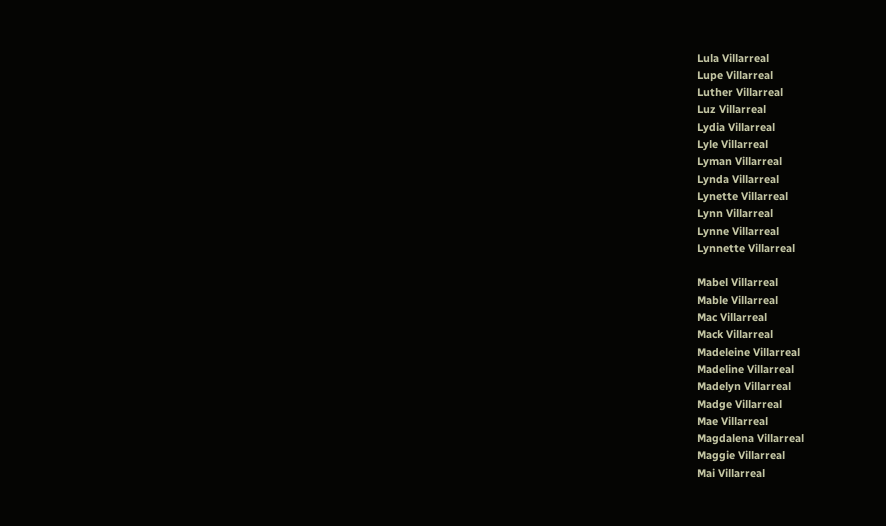Lula Villarreal
Lupe Villarreal
Luther Villarreal
Luz Villarreal
Lydia Villarreal
Lyle Villarreal
Lyman Villarreal
Lynda Villarreal
Lynette Villarreal
Lynn Villarreal
Lynne Villarreal
Lynnette Villarreal

Mabel Villarreal
Mable Villarreal
Mac Villarreal
Mack Villarreal
Madeleine Villarreal
Madeline Villarreal
Madelyn Villarreal
Madge Villarreal
Mae Villarreal
Magdalena Villarreal
Maggie Villarreal
Mai Villarreal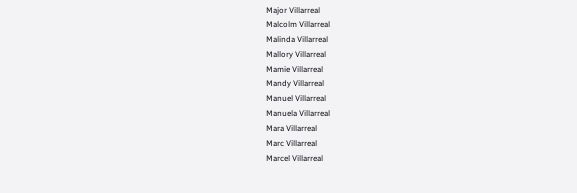Major Villarreal
Malcolm Villarreal
Malinda Villarreal
Mallory Villarreal
Mamie Villarreal
Mandy Villarreal
Manuel Villarreal
Manuela Villarreal
Mara Villarreal
Marc Villarreal
Marcel Villarreal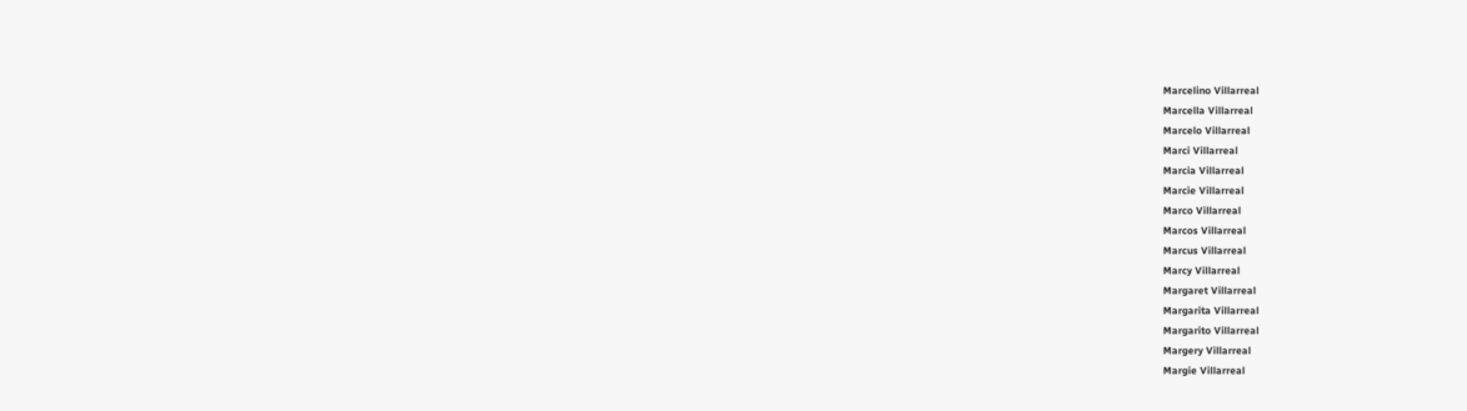Marcelino Villarreal
Marcella Villarreal
Marcelo Villarreal
Marci Villarreal
Marcia Villarreal
Marcie Villarreal
Marco Villarreal
Marcos Villarreal
Marcus Villarreal
Marcy Villarreal
Margaret Villarreal
Margarita Villarreal
Margarito Villarreal
Margery Villarreal
Margie Villarreal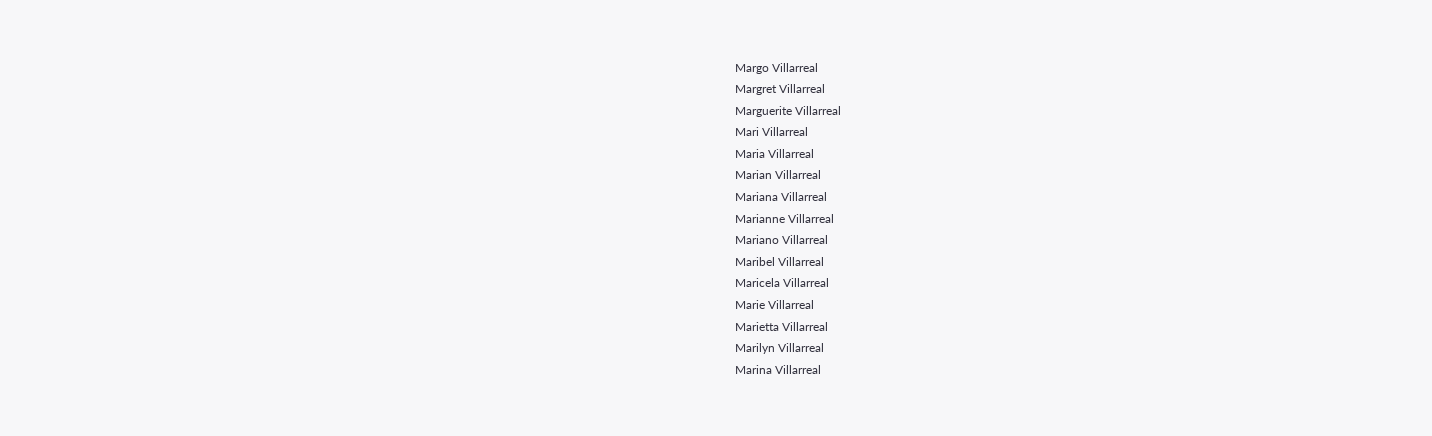Margo Villarreal
Margret Villarreal
Marguerite Villarreal
Mari Villarreal
Maria Villarreal
Marian Villarreal
Mariana Villarreal
Marianne Villarreal
Mariano Villarreal
Maribel Villarreal
Maricela Villarreal
Marie Villarreal
Marietta Villarreal
Marilyn Villarreal
Marina Villarreal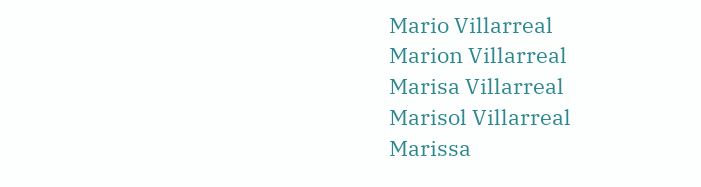Mario Villarreal
Marion Villarreal
Marisa Villarreal
Marisol Villarreal
Marissa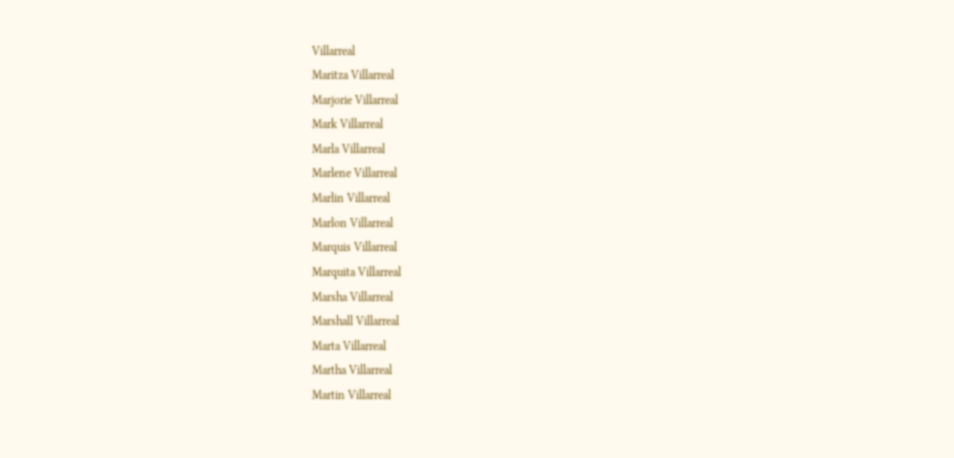Villarreal
Maritza Villarreal
Marjorie Villarreal
Mark Villarreal
Marla Villarreal
Marlene Villarreal
Marlin Villarreal
Marlon Villarreal
Marquis Villarreal
Marquita Villarreal
Marsha Villarreal
Marshall Villarreal
Marta Villarreal
Martha Villarreal
Martin Villarreal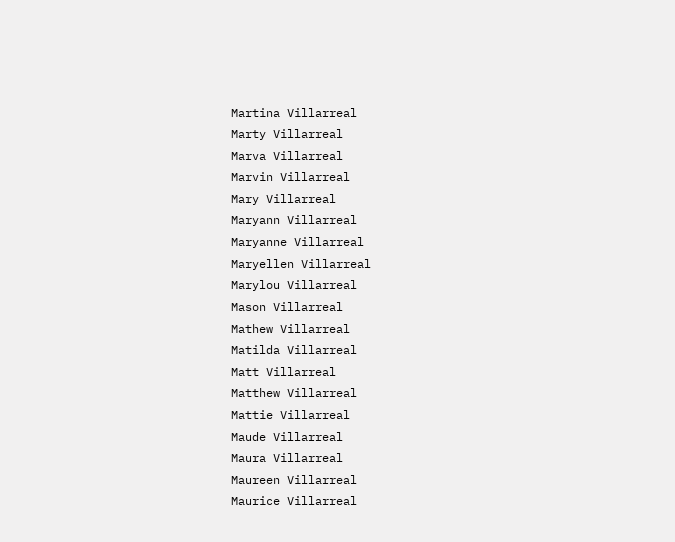Martina Villarreal
Marty Villarreal
Marva Villarreal
Marvin Villarreal
Mary Villarreal
Maryann Villarreal
Maryanne Villarreal
Maryellen Villarreal
Marylou Villarreal
Mason Villarreal
Mathew Villarreal
Matilda Villarreal
Matt Villarreal
Matthew Villarreal
Mattie Villarreal
Maude Villarreal
Maura Villarreal
Maureen Villarreal
Maurice Villarreal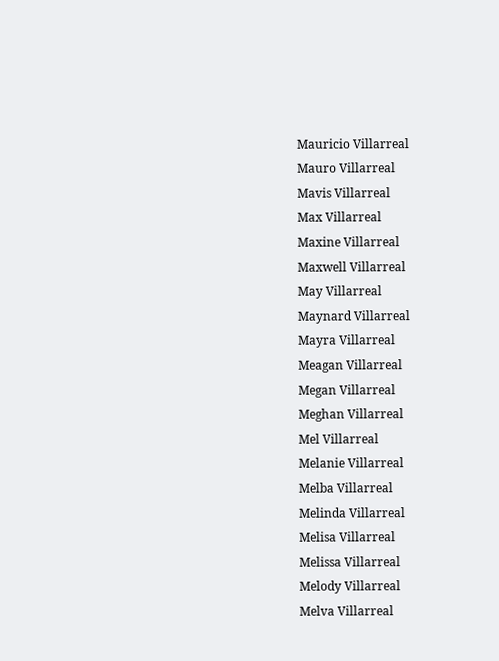Mauricio Villarreal
Mauro Villarreal
Mavis Villarreal
Max Villarreal
Maxine Villarreal
Maxwell Villarreal
May Villarreal
Maynard Villarreal
Mayra Villarreal
Meagan Villarreal
Megan Villarreal
Meghan Villarreal
Mel Villarreal
Melanie Villarreal
Melba Villarreal
Melinda Villarreal
Melisa Villarreal
Melissa Villarreal
Melody Villarreal
Melva Villarreal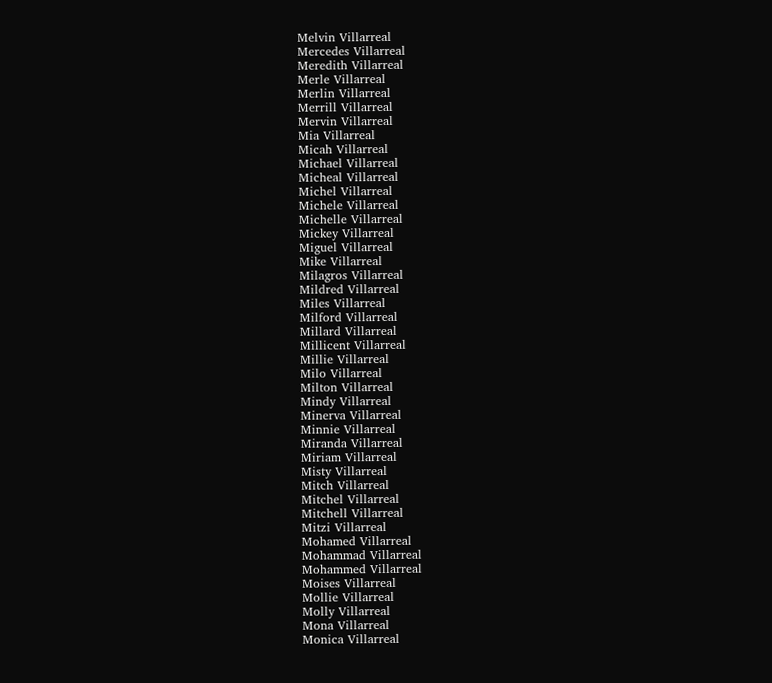Melvin Villarreal
Mercedes Villarreal
Meredith Villarreal
Merle Villarreal
Merlin Villarreal
Merrill Villarreal
Mervin Villarreal
Mia Villarreal
Micah Villarreal
Michael Villarreal
Micheal Villarreal
Michel Villarreal
Michele Villarreal
Michelle Villarreal
Mickey Villarreal
Miguel Villarreal
Mike Villarreal
Milagros Villarreal
Mildred Villarreal
Miles Villarreal
Milford Villarreal
Millard Villarreal
Millicent Villarreal
Millie Villarreal
Milo Villarreal
Milton Villarreal
Mindy Villarreal
Minerva Villarreal
Minnie Villarreal
Miranda Villarreal
Miriam Villarreal
Misty Villarreal
Mitch Villarreal
Mitchel Villarreal
Mitchell Villarreal
Mitzi Villarreal
Mohamed Villarreal
Mohammad Villarreal
Mohammed Villarreal
Moises Villarreal
Mollie Villarreal
Molly Villarreal
Mona Villarreal
Monica Villarreal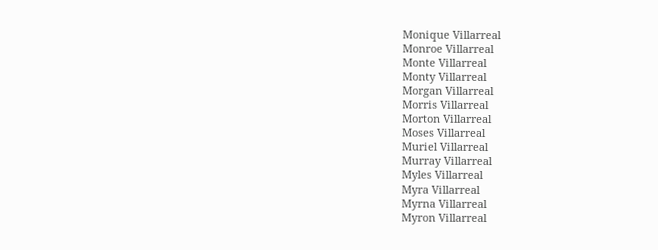Monique Villarreal
Monroe Villarreal
Monte Villarreal
Monty Villarreal
Morgan Villarreal
Morris Villarreal
Morton Villarreal
Moses Villarreal
Muriel Villarreal
Murray Villarreal
Myles Villarreal
Myra Villarreal
Myrna Villarreal
Myron Villarreal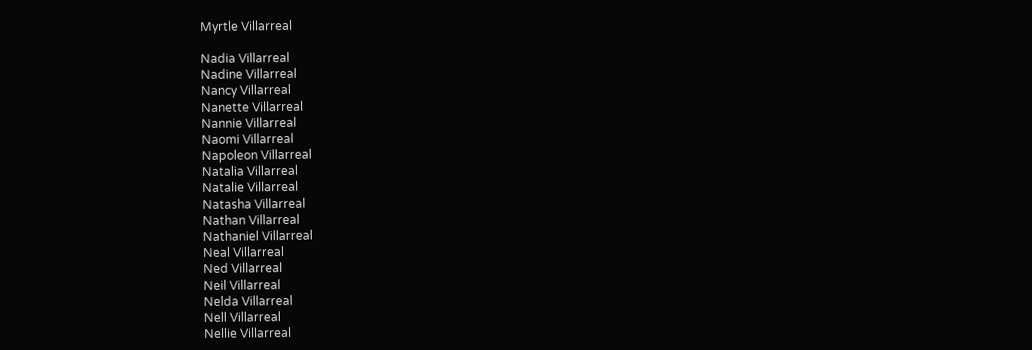Myrtle Villarreal

Nadia Villarreal
Nadine Villarreal
Nancy Villarreal
Nanette Villarreal
Nannie Villarreal
Naomi Villarreal
Napoleon Villarreal
Natalia Villarreal
Natalie Villarreal
Natasha Villarreal
Nathan Villarreal
Nathaniel Villarreal
Neal Villarreal
Ned Villarreal
Neil Villarreal
Nelda Villarreal
Nell Villarreal
Nellie Villarreal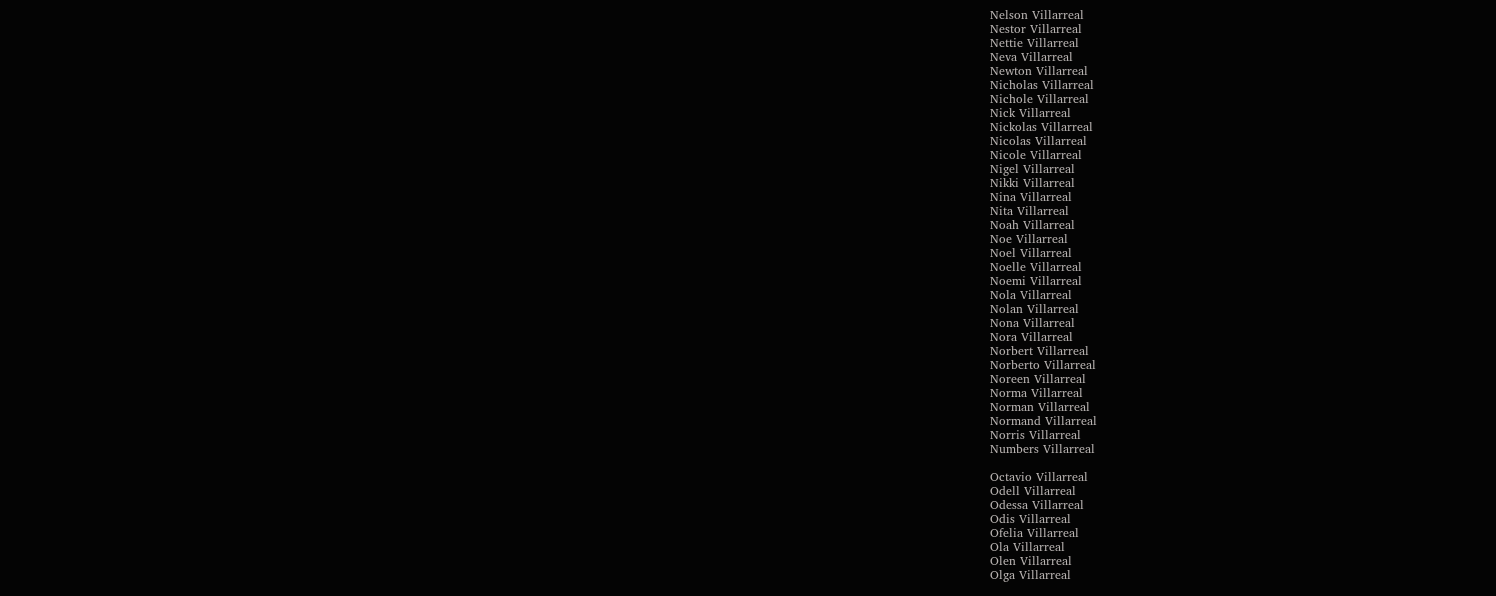Nelson Villarreal
Nestor Villarreal
Nettie Villarreal
Neva Villarreal
Newton Villarreal
Nicholas Villarreal
Nichole Villarreal
Nick Villarreal
Nickolas Villarreal
Nicolas Villarreal
Nicole Villarreal
Nigel Villarreal
Nikki Villarreal
Nina Villarreal
Nita Villarreal
Noah Villarreal
Noe Villarreal
Noel Villarreal
Noelle Villarreal
Noemi Villarreal
Nola Villarreal
Nolan Villarreal
Nona Villarreal
Nora Villarreal
Norbert Villarreal
Norberto Villarreal
Noreen Villarreal
Norma Villarreal
Norman Villarreal
Normand Villarreal
Norris Villarreal
Numbers Villarreal

Octavio Villarreal
Odell Villarreal
Odessa Villarreal
Odis Villarreal
Ofelia Villarreal
Ola Villarreal
Olen Villarreal
Olga Villarreal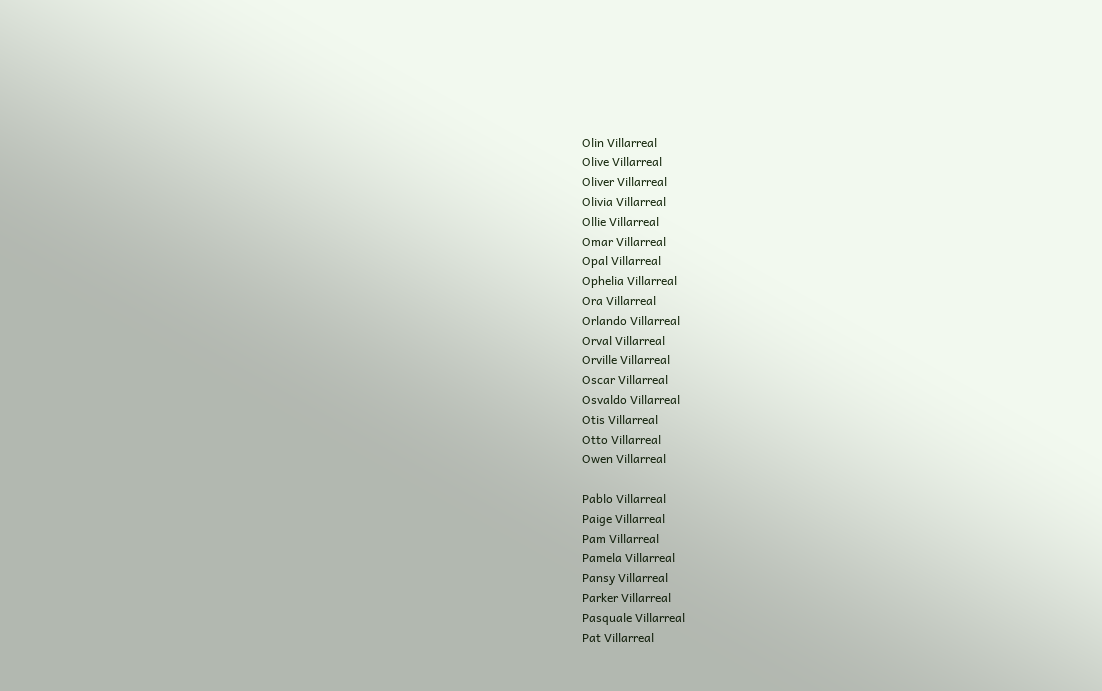Olin Villarreal
Olive Villarreal
Oliver Villarreal
Olivia Villarreal
Ollie Villarreal
Omar Villarreal
Opal Villarreal
Ophelia Villarreal
Ora Villarreal
Orlando Villarreal
Orval Villarreal
Orville Villarreal
Oscar Villarreal
Osvaldo Villarreal
Otis Villarreal
Otto Villarreal
Owen Villarreal

Pablo Villarreal
Paige Villarreal
Pam Villarreal
Pamela Villarreal
Pansy Villarreal
Parker Villarreal
Pasquale Villarreal
Pat Villarreal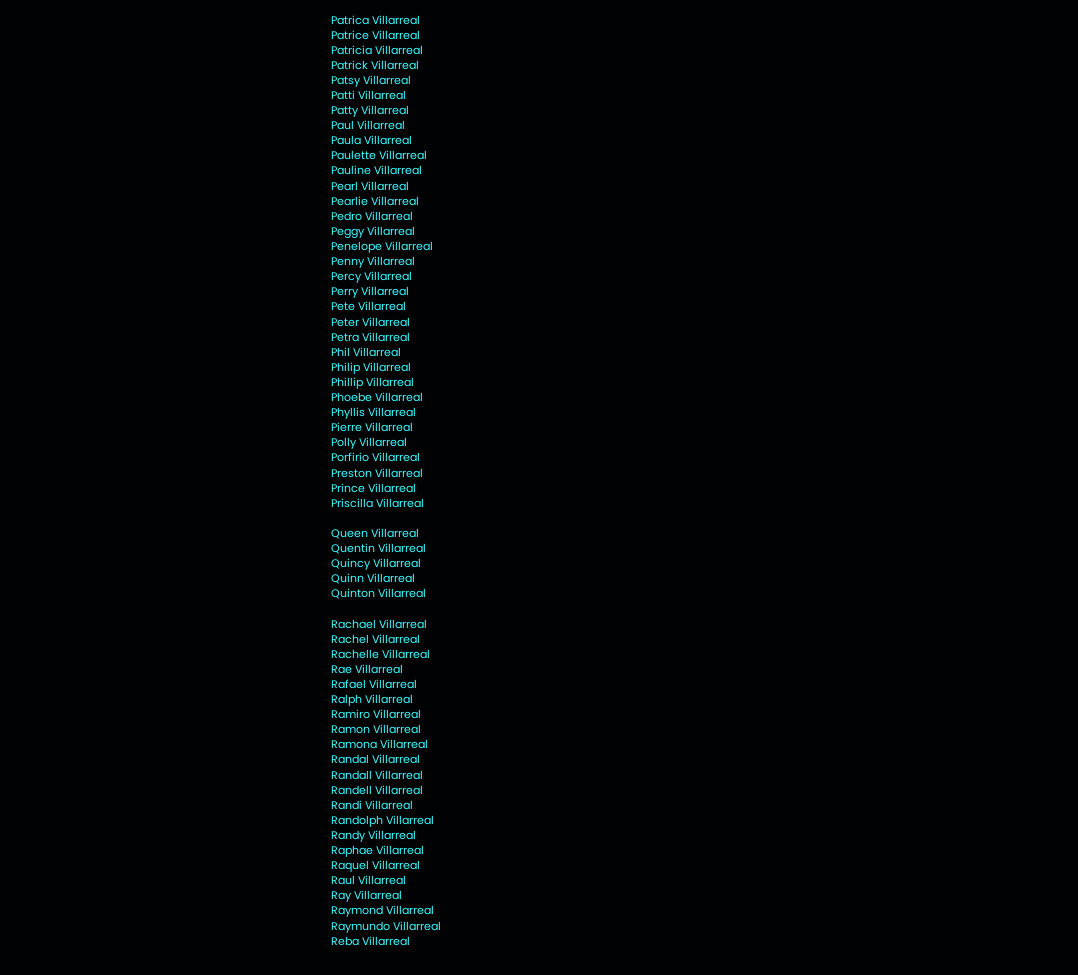Patrica Villarreal
Patrice Villarreal
Patricia Villarreal
Patrick Villarreal
Patsy Villarreal
Patti Villarreal
Patty Villarreal
Paul Villarreal
Paula Villarreal
Paulette Villarreal
Pauline Villarreal
Pearl Villarreal
Pearlie Villarreal
Pedro Villarreal
Peggy Villarreal
Penelope Villarreal
Penny Villarreal
Percy Villarreal
Perry Villarreal
Pete Villarreal
Peter Villarreal
Petra Villarreal
Phil Villarreal
Philip Villarreal
Phillip Villarreal
Phoebe Villarreal
Phyllis Villarreal
Pierre Villarreal
Polly Villarreal
Porfirio Villarreal
Preston Villarreal
Prince Villarreal
Priscilla Villarreal

Queen Villarreal
Quentin Villarreal
Quincy Villarreal
Quinn Villarreal
Quinton Villarreal

Rachael Villarreal
Rachel Villarreal
Rachelle Villarreal
Rae Villarreal
Rafael Villarreal
Ralph Villarreal
Ramiro Villarreal
Ramon Villarreal
Ramona Villarreal
Randal Villarreal
Randall Villarreal
Randell Villarreal
Randi Villarreal
Randolph Villarreal
Randy Villarreal
Raphae Villarreal
Raquel Villarreal
Raul Villarreal
Ray Villarreal
Raymond Villarreal
Raymundo Villarreal
Reba Villarreal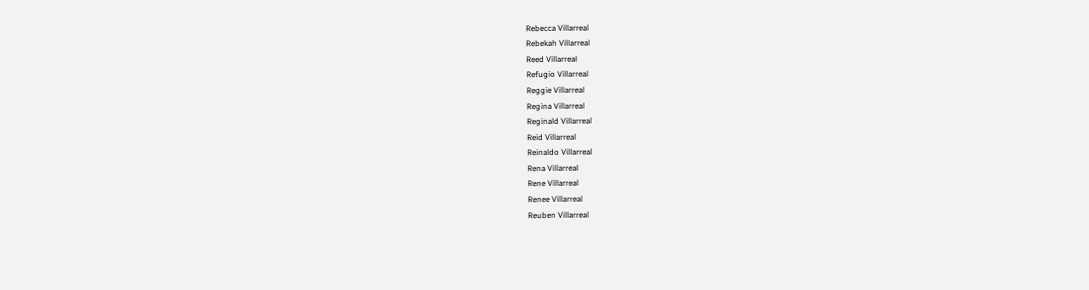Rebecca Villarreal
Rebekah Villarreal
Reed Villarreal
Refugio Villarreal
Reggie Villarreal
Regina Villarreal
Reginald Villarreal
Reid Villarreal
Reinaldo Villarreal
Rena Villarreal
Rene Villarreal
Renee Villarreal
Reuben Villarreal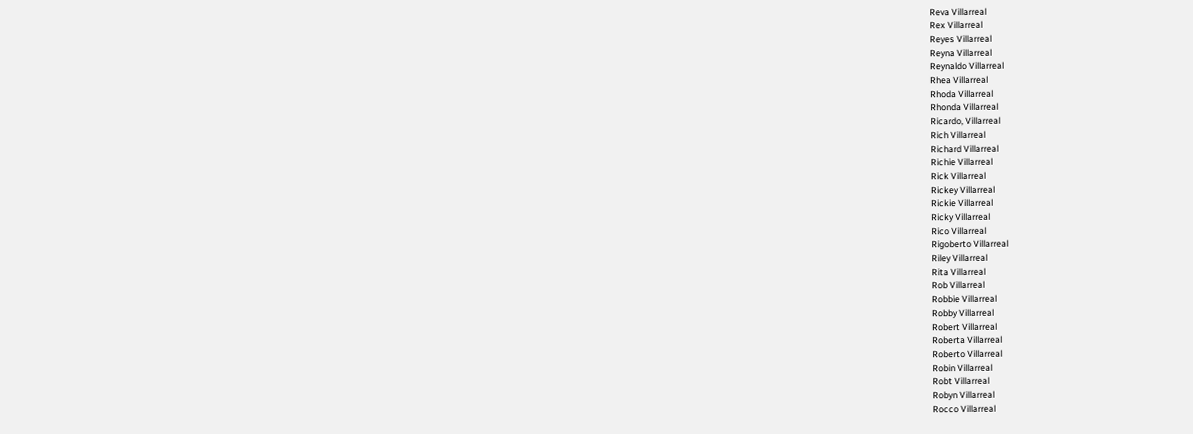Reva Villarreal
Rex Villarreal
Reyes Villarreal
Reyna Villarreal
Reynaldo Villarreal
Rhea Villarreal
Rhoda Villarreal
Rhonda Villarreal
Ricardo, Villarreal
Rich Villarreal
Richard Villarreal
Richie Villarreal
Rick Villarreal
Rickey Villarreal
Rickie Villarreal
Ricky Villarreal
Rico Villarreal
Rigoberto Villarreal
Riley Villarreal
Rita Villarreal
Rob Villarreal
Robbie Villarreal
Robby Villarreal
Robert Villarreal
Roberta Villarreal
Roberto Villarreal
Robin Villarreal
Robt Villarreal
Robyn Villarreal
Rocco Villarreal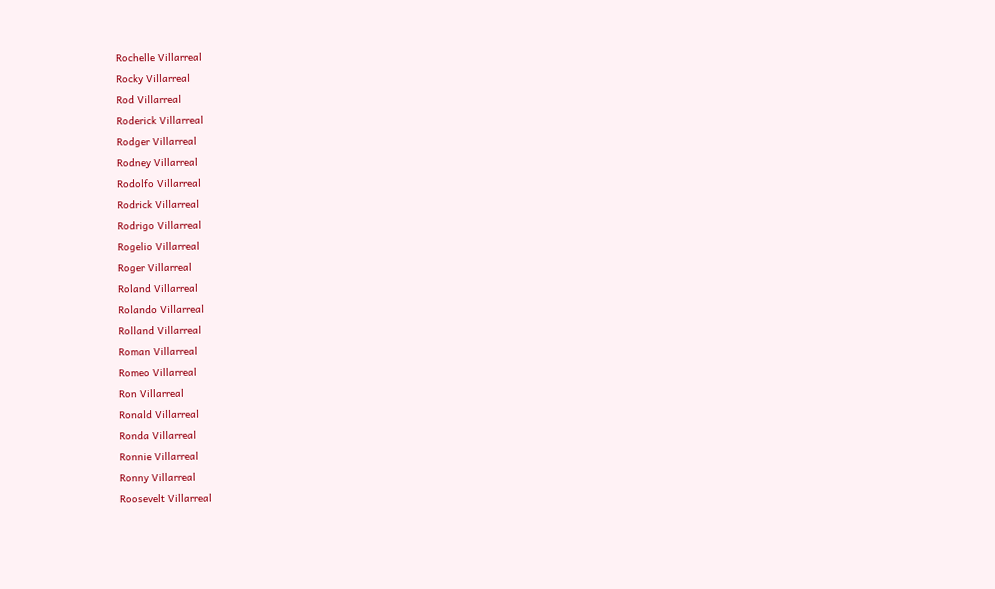Rochelle Villarreal
Rocky Villarreal
Rod Villarreal
Roderick Villarreal
Rodger Villarreal
Rodney Villarreal
Rodolfo Villarreal
Rodrick Villarreal
Rodrigo Villarreal
Rogelio Villarreal
Roger Villarreal
Roland Villarreal
Rolando Villarreal
Rolland Villarreal
Roman Villarreal
Romeo Villarreal
Ron Villarreal
Ronald Villarreal
Ronda Villarreal
Ronnie Villarreal
Ronny Villarreal
Roosevelt Villarreal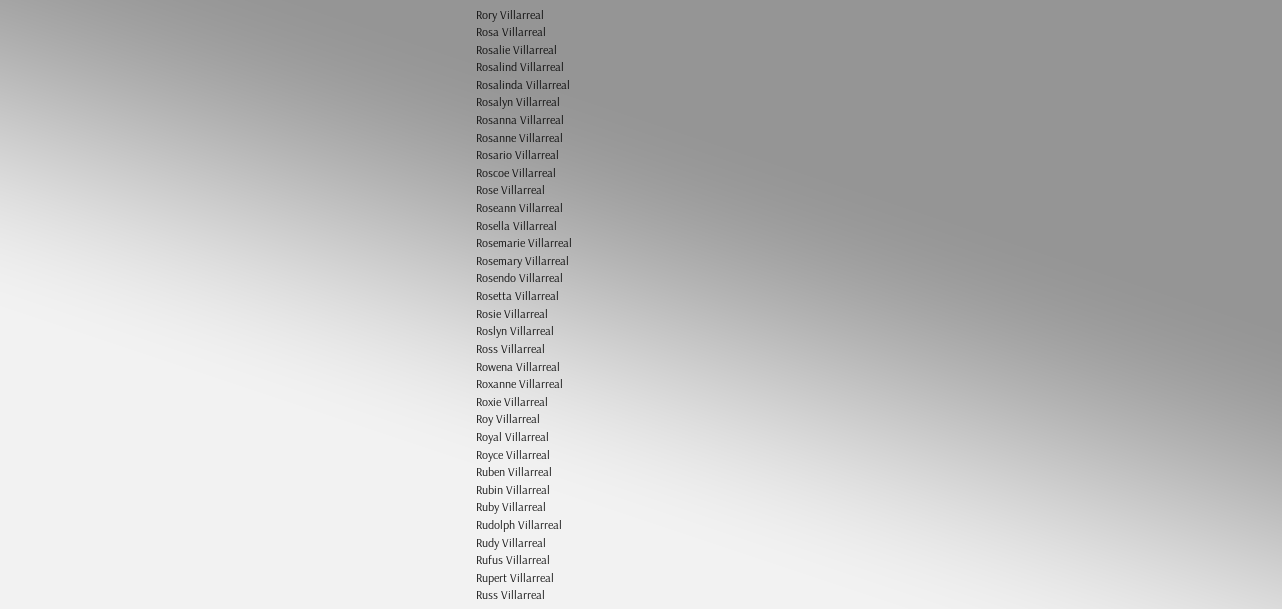Rory Villarreal
Rosa Villarreal
Rosalie Villarreal
Rosalind Villarreal
Rosalinda Villarreal
Rosalyn Villarreal
Rosanna Villarreal
Rosanne Villarreal
Rosario Villarreal
Roscoe Villarreal
Rose Villarreal
Roseann Villarreal
Rosella Villarreal
Rosemarie Villarreal
Rosemary Villarreal
Rosendo Villarreal
Rosetta Villarreal
Rosie Villarreal
Roslyn Villarreal
Ross Villarreal
Rowena Villarreal
Roxanne Villarreal
Roxie Villarreal
Roy Villarreal
Royal Villarreal
Royce Villarreal
Ruben Villarreal
Rubin Villarreal
Ruby Villarreal
Rudolph Villarreal
Rudy Villarreal
Rufus Villarreal
Rupert Villarreal
Russ Villarreal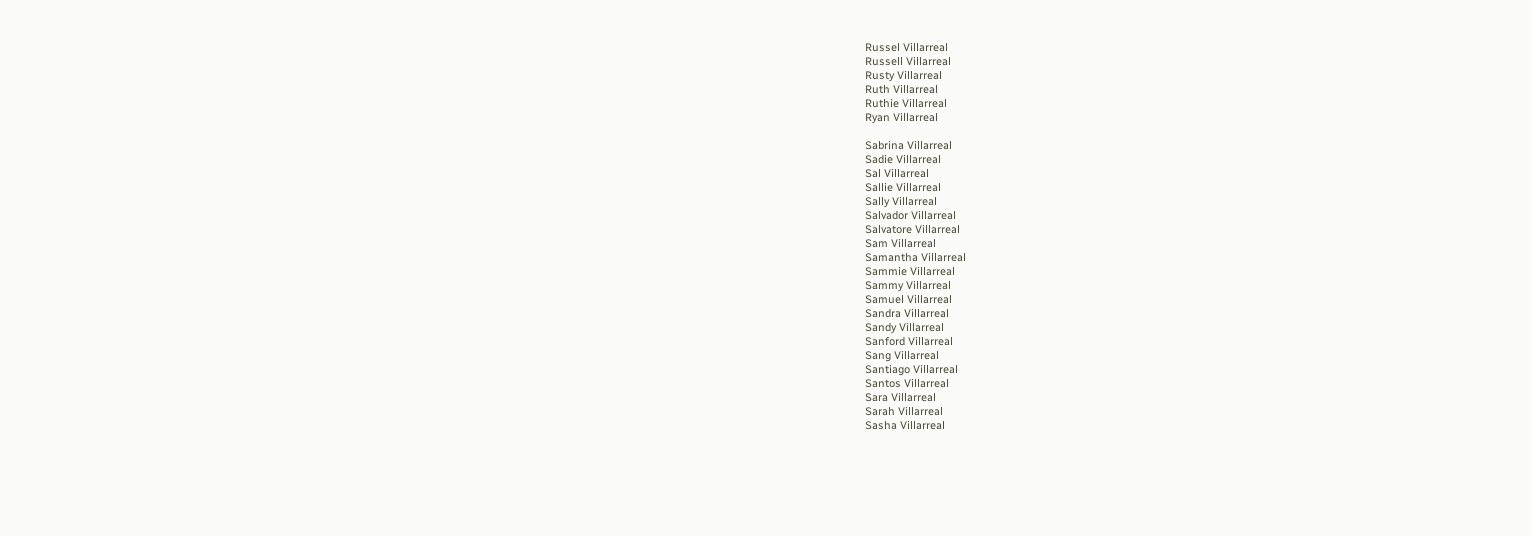Russel Villarreal
Russell Villarreal
Rusty Villarreal
Ruth Villarreal
Ruthie Villarreal
Ryan Villarreal

Sabrina Villarreal
Sadie Villarreal
Sal Villarreal
Sallie Villarreal
Sally Villarreal
Salvador Villarreal
Salvatore Villarreal
Sam Villarreal
Samantha Villarreal
Sammie Villarreal
Sammy Villarreal
Samuel Villarreal
Sandra Villarreal
Sandy Villarreal
Sanford Villarreal
Sang Villarreal
Santiago Villarreal
Santos Villarreal
Sara Villarreal
Sarah Villarreal
Sasha Villarreal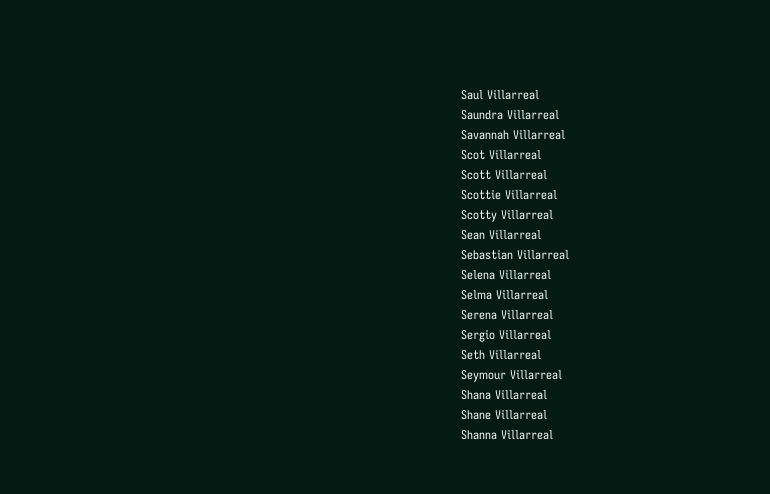Saul Villarreal
Saundra Villarreal
Savannah Villarreal
Scot Villarreal
Scott Villarreal
Scottie Villarreal
Scotty Villarreal
Sean Villarreal
Sebastian Villarreal
Selena Villarreal
Selma Villarreal
Serena Villarreal
Sergio Villarreal
Seth Villarreal
Seymour Villarreal
Shana Villarreal
Shane Villarreal
Shanna Villarreal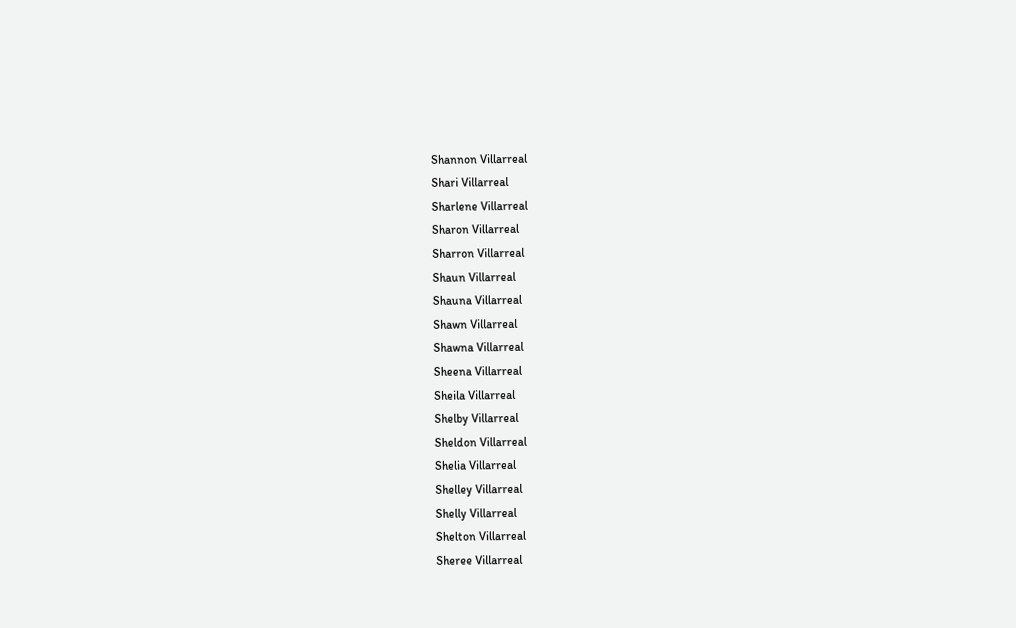Shannon Villarreal
Shari Villarreal
Sharlene Villarreal
Sharon Villarreal
Sharron Villarreal
Shaun Villarreal
Shauna Villarreal
Shawn Villarreal
Shawna Villarreal
Sheena Villarreal
Sheila Villarreal
Shelby Villarreal
Sheldon Villarreal
Shelia Villarreal
Shelley Villarreal
Shelly Villarreal
Shelton Villarreal
Sheree Villarreal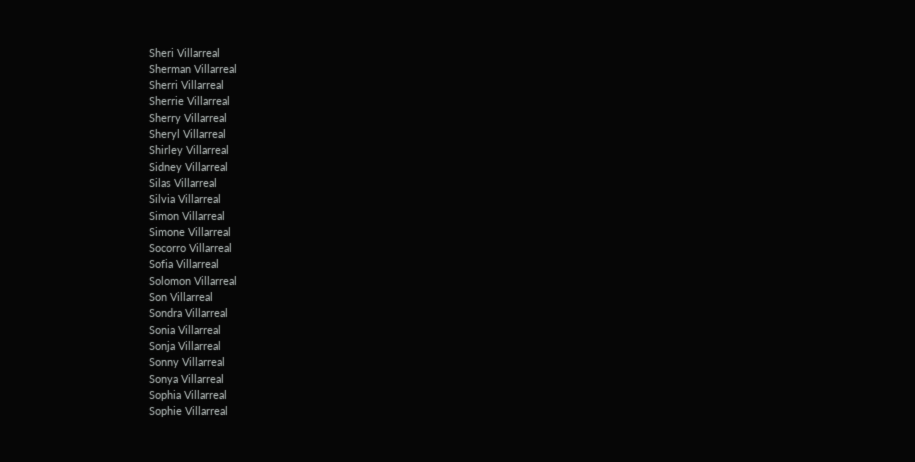Sheri Villarreal
Sherman Villarreal
Sherri Villarreal
Sherrie Villarreal
Sherry Villarreal
Sheryl Villarreal
Shirley Villarreal
Sidney Villarreal
Silas Villarreal
Silvia Villarreal
Simon Villarreal
Simone Villarreal
Socorro Villarreal
Sofia Villarreal
Solomon Villarreal
Son Villarreal
Sondra Villarreal
Sonia Villarreal
Sonja Villarreal
Sonny Villarreal
Sonya Villarreal
Sophia Villarreal
Sophie Villarreal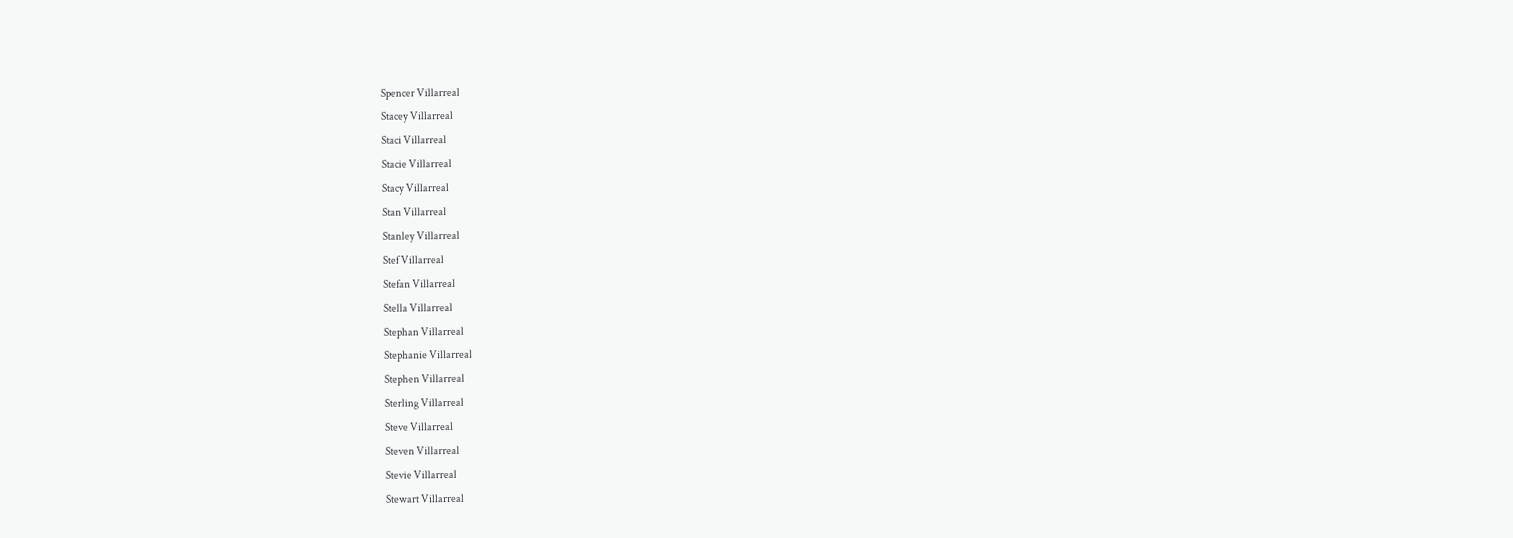Spencer Villarreal
Stacey Villarreal
Staci Villarreal
Stacie Villarreal
Stacy Villarreal
Stan Villarreal
Stanley Villarreal
Stef Villarreal
Stefan Villarreal
Stella Villarreal
Stephan Villarreal
Stephanie Villarreal
Stephen Villarreal
Sterling Villarreal
Steve Villarreal
Steven Villarreal
Stevie Villarreal
Stewart Villarreal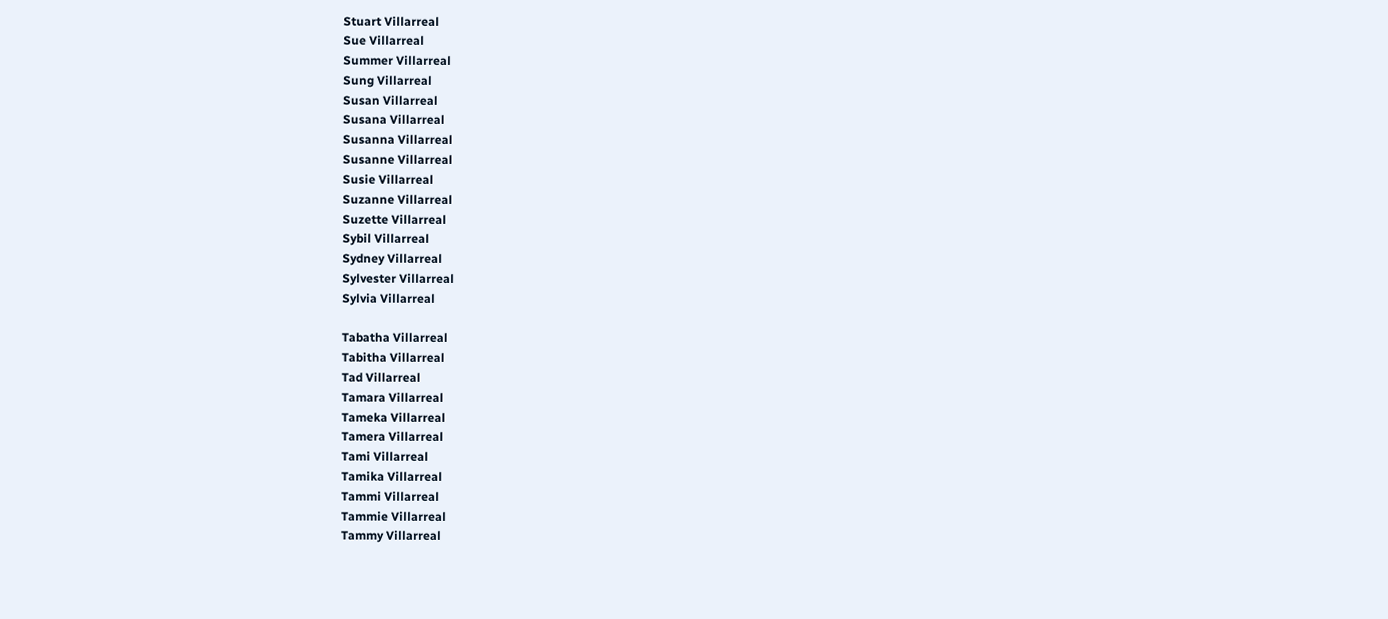Stuart Villarreal
Sue Villarreal
Summer Villarreal
Sung Villarreal
Susan Villarreal
Susana Villarreal
Susanna Villarreal
Susanne Villarreal
Susie Villarreal
Suzanne Villarreal
Suzette Villarreal
Sybil Villarreal
Sydney Villarreal
Sylvester Villarreal
Sylvia Villarreal

Tabatha Villarreal
Tabitha Villarreal
Tad Villarreal
Tamara Villarreal
Tameka Villarreal
Tamera Villarreal
Tami Villarreal
Tamika Villarreal
Tammi Villarreal
Tammie Villarreal
Tammy Villarreal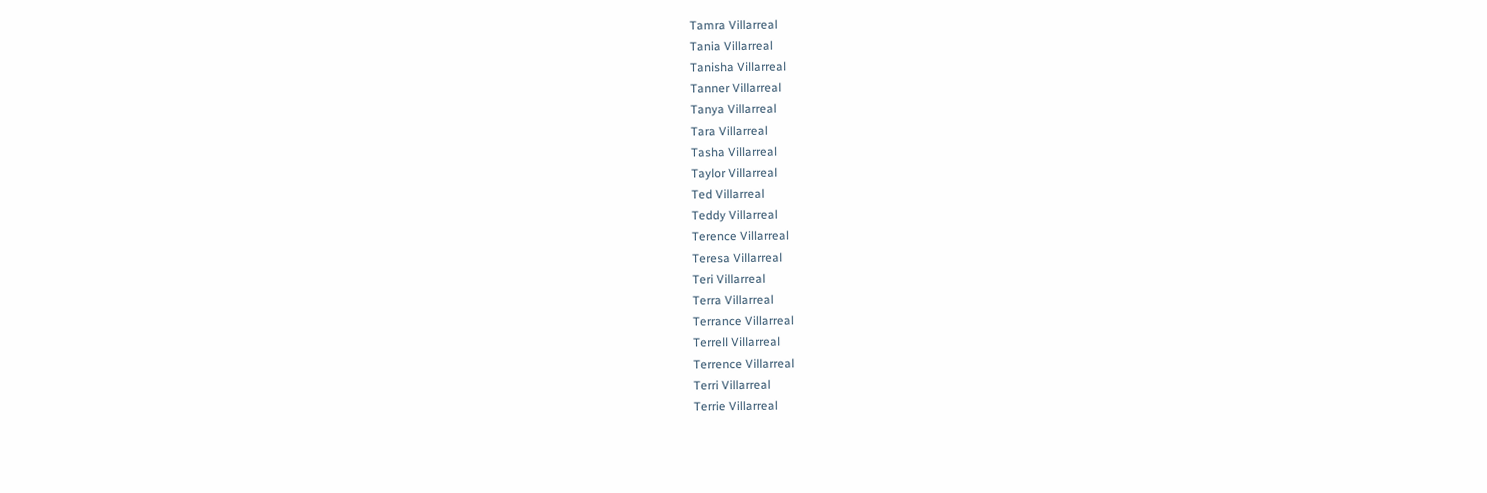Tamra Villarreal
Tania Villarreal
Tanisha Villarreal
Tanner Villarreal
Tanya Villarreal
Tara Villarreal
Tasha Villarreal
Taylor Villarreal
Ted Villarreal
Teddy Villarreal
Terence Villarreal
Teresa Villarreal
Teri Villarreal
Terra Villarreal
Terrance Villarreal
Terrell Villarreal
Terrence Villarreal
Terri Villarreal
Terrie Villarreal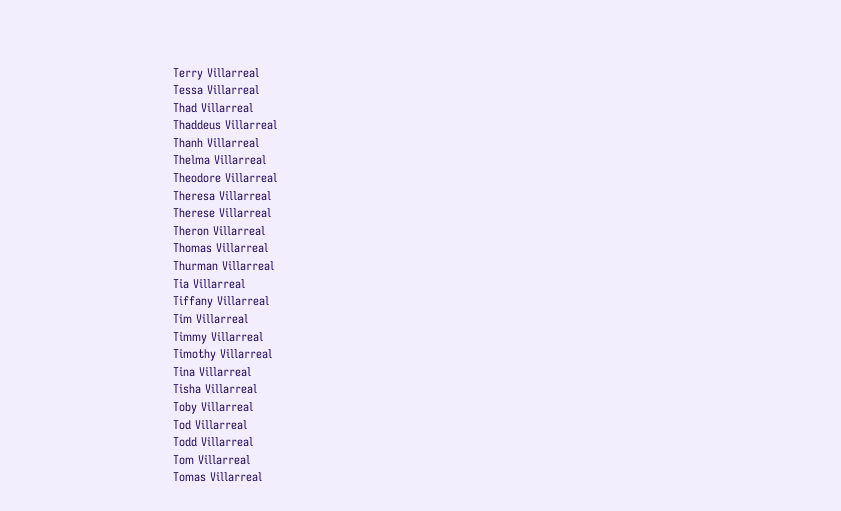Terry Villarreal
Tessa Villarreal
Thad Villarreal
Thaddeus Villarreal
Thanh Villarreal
Thelma Villarreal
Theodore Villarreal
Theresa Villarreal
Therese Villarreal
Theron Villarreal
Thomas Villarreal
Thurman Villarreal
Tia Villarreal
Tiffany Villarreal
Tim Villarreal
Timmy Villarreal
Timothy Villarreal
Tina Villarreal
Tisha Villarreal
Toby Villarreal
Tod Villarreal
Todd Villarreal
Tom Villarreal
Tomas Villarreal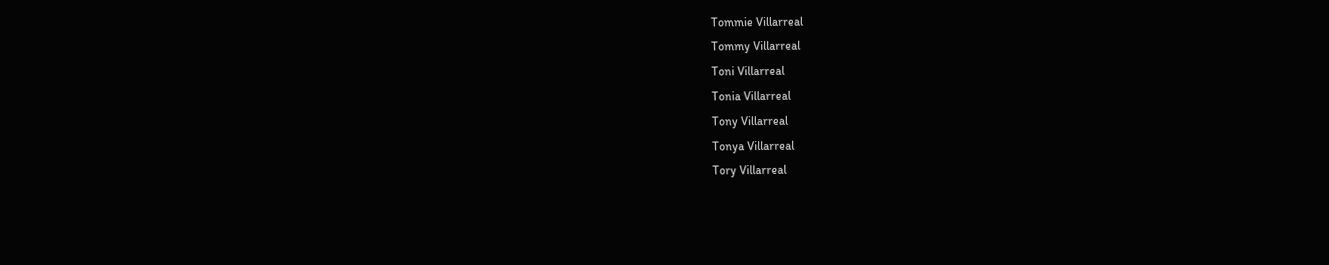Tommie Villarreal
Tommy Villarreal
Toni Villarreal
Tonia Villarreal
Tony Villarreal
Tonya Villarreal
Tory Villarreal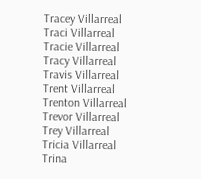Tracey Villarreal
Traci Villarreal
Tracie Villarreal
Tracy Villarreal
Travis Villarreal
Trent Villarreal
Trenton Villarreal
Trevor Villarreal
Trey Villarreal
Tricia Villarreal
Trina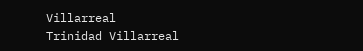Villarreal
Trinidad Villarreal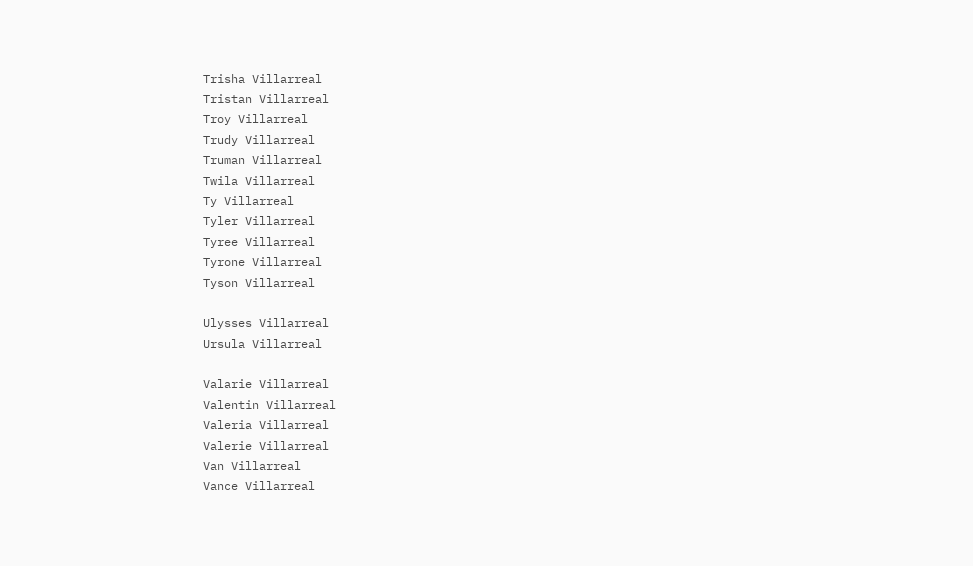Trisha Villarreal
Tristan Villarreal
Troy Villarreal
Trudy Villarreal
Truman Villarreal
Twila Villarreal
Ty Villarreal
Tyler Villarreal
Tyree Villarreal
Tyrone Villarreal
Tyson Villarreal

Ulysses Villarreal
Ursula Villarreal

Valarie Villarreal
Valentin Villarreal
Valeria Villarreal
Valerie Villarreal
Van Villarreal
Vance Villarreal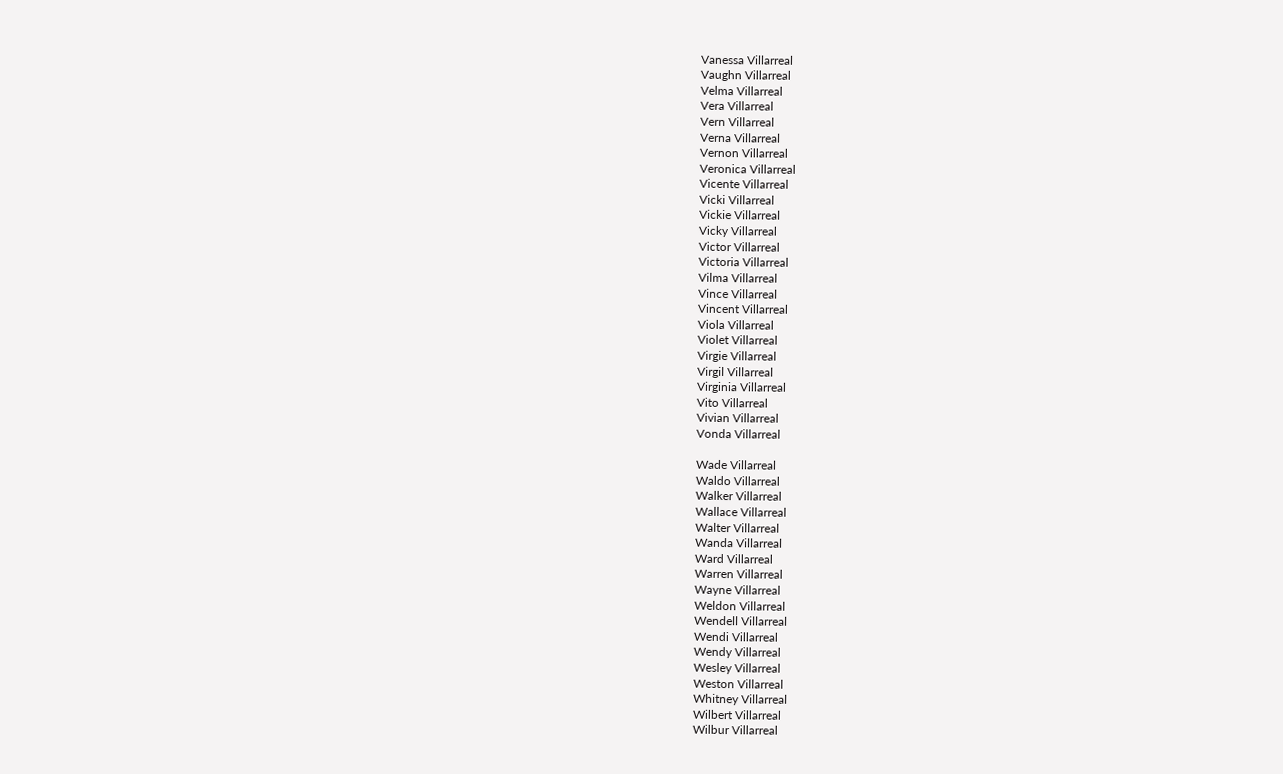Vanessa Villarreal
Vaughn Villarreal
Velma Villarreal
Vera Villarreal
Vern Villarreal
Verna Villarreal
Vernon Villarreal
Veronica Villarreal
Vicente Villarreal
Vicki Villarreal
Vickie Villarreal
Vicky Villarreal
Victor Villarreal
Victoria Villarreal
Vilma Villarreal
Vince Villarreal
Vincent Villarreal
Viola Villarreal
Violet Villarreal
Virgie Villarreal
Virgil Villarreal
Virginia Villarreal
Vito Villarreal
Vivian Villarreal
Vonda Villarreal

Wade Villarreal
Waldo Villarreal
Walker Villarreal
Wallace Villarreal
Walter Villarreal
Wanda Villarreal
Ward Villarreal
Warren Villarreal
Wayne Villarreal
Weldon Villarreal
Wendell Villarreal
Wendi Villarreal
Wendy Villarreal
Wesley Villarreal
Weston Villarreal
Whitney Villarreal
Wilbert Villarreal
Wilbur Villarreal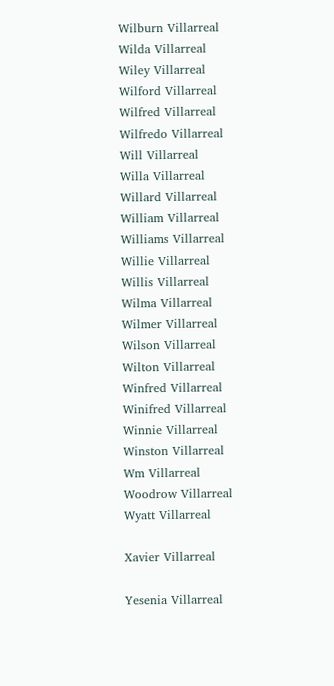Wilburn Villarreal
Wilda Villarreal
Wiley Villarreal
Wilford Villarreal
Wilfred Villarreal
Wilfredo Villarreal
Will Villarreal
Willa Villarreal
Willard Villarreal
William Villarreal
Williams Villarreal
Willie Villarreal
Willis Villarreal
Wilma Villarreal
Wilmer Villarreal
Wilson Villarreal
Wilton Villarreal
Winfred Villarreal
Winifred Villarreal
Winnie Villarreal
Winston Villarreal
Wm Villarreal
Woodrow Villarreal
Wyatt Villarreal

Xavier Villarreal

Yesenia Villarreal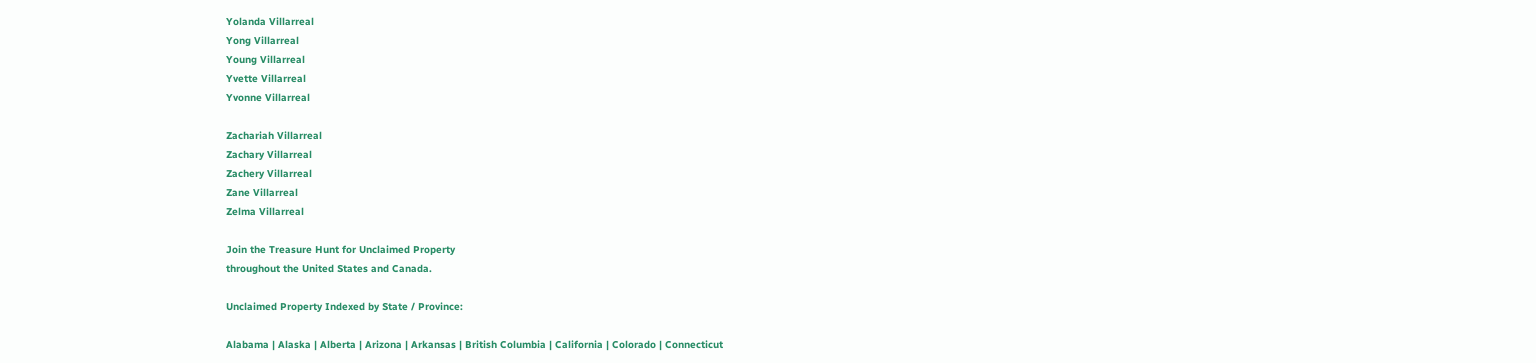Yolanda Villarreal
Yong Villarreal
Young Villarreal
Yvette Villarreal
Yvonne Villarreal

Zachariah Villarreal
Zachary Villarreal
Zachery Villarreal
Zane Villarreal
Zelma Villarreal

Join the Treasure Hunt for Unclaimed Property
throughout the United States and Canada.

Unclaimed Property Indexed by State / Province:

Alabama | Alaska | Alberta | Arizona | Arkansas | British Columbia | California | Colorado | Connecticut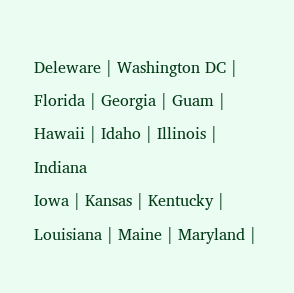Deleware | Washington DC | Florida | Georgia | Guam | Hawaii | Idaho | Illinois | Indiana
Iowa | Kansas | Kentucky | Louisiana | Maine | Maryland |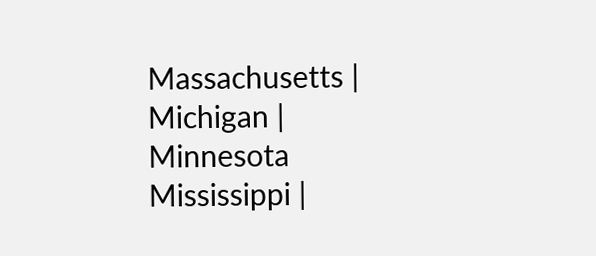Massachusetts | Michigan | Minnesota
Mississippi |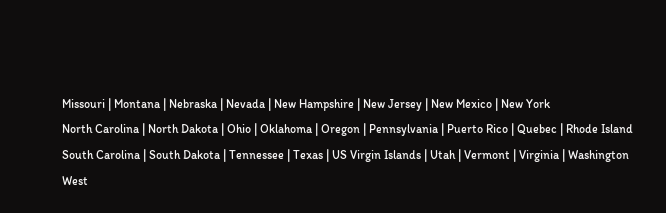Missouri | Montana | Nebraska | Nevada | New Hampshire | New Jersey | New Mexico | New York
North Carolina | North Dakota | Ohio | Oklahoma | Oregon | Pennsylvania | Puerto Rico | Quebec | Rhode Island
South Carolina | South Dakota | Tennessee | Texas | US Virgin Islands | Utah | Vermont | Virginia | Washington
West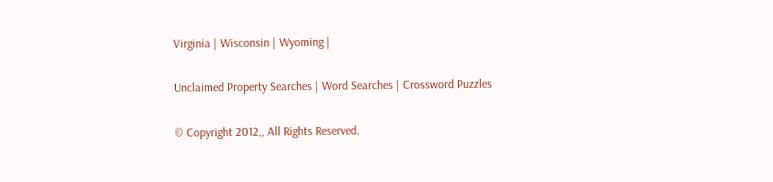Virginia | Wisconsin | Wyoming |

Unclaimed Property Searches | Word Searches | Crossword Puzzles

© Copyright 2012,, All Rights Reserved.